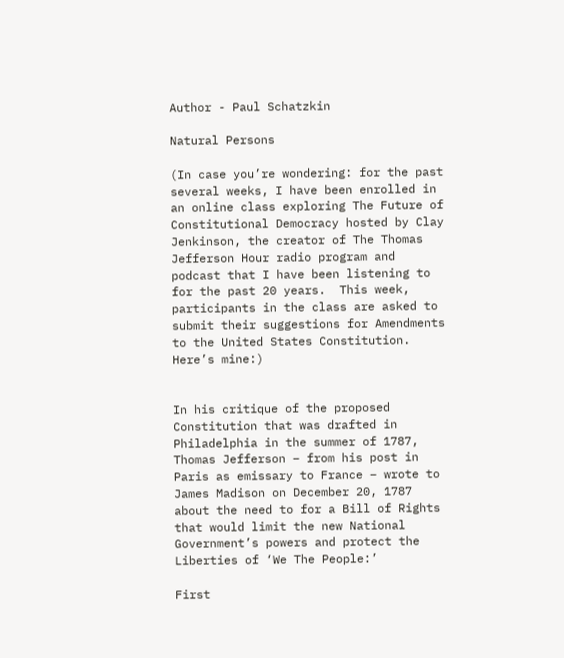Author - Paul Schatzkin

Natural Persons

(In case you’re wondering: for the past several weeks, I have been enrolled in an online class exploring The Future of Constitutional Democracy hosted by Clay Jenkinson, the creator of The Thomas Jefferson Hour radio program and podcast that I have been listening to for the past 20 years.  This week, participants in the class are asked to submit their suggestions for Amendments to the United States Constitution.  Here’s mine:)


In his critique of the proposed Constitution that was drafted in Philadelphia in the summer of 1787, Thomas Jefferson – from his post in Paris as emissary to France – wrote to James Madison on December 20, 1787 about the need to for a Bill of Rights that would limit the new National Government’s powers and protect the Liberties of ‘We The People:’

First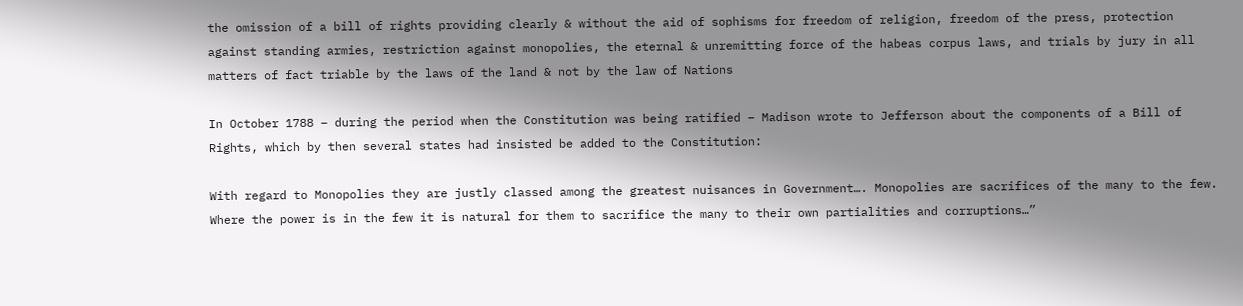the omission of a bill of rights providing clearly & without the aid of sophisms for freedom of religion, freedom of the press, protection against standing armies, restriction against monopolies, the eternal & unremitting force of the habeas corpus laws, and trials by jury in all matters of fact triable by the laws of the land & not by the law of Nations

In October 1788 – during the period when the Constitution was being ratified – Madison wrote to Jefferson about the components of a Bill of Rights, which by then several states had insisted be added to the Constitution:

With regard to Monopolies they are justly classed among the greatest nuisances in Government…. Monopolies are sacrifices of the many to the few. Where the power is in the few it is natural for them to sacrifice the many to their own partialities and corruptions…”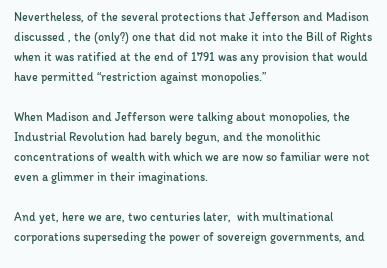Nevertheless, of the several protections that Jefferson and Madison discussed , the (only?) one that did not make it into the Bill of Rights when it was ratified at the end of 1791 was any provision that would have permitted “restriction against monopolies.”

When Madison and Jefferson were talking about monopolies, the Industrial Revolution had barely begun, and the monolithic concentrations of wealth with which we are now so familiar were not even a glimmer in their imaginations.

And yet, here we are, two centuries later,  with multinational corporations superseding the power of sovereign governments, and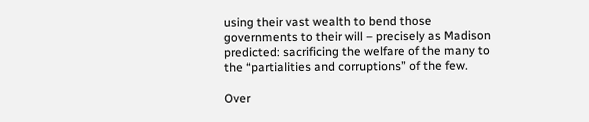using their vast wealth to bend those governments to their will – precisely as Madison predicted: sacrificing the welfare of the many to the “partialities and corruptions” of the few.

Over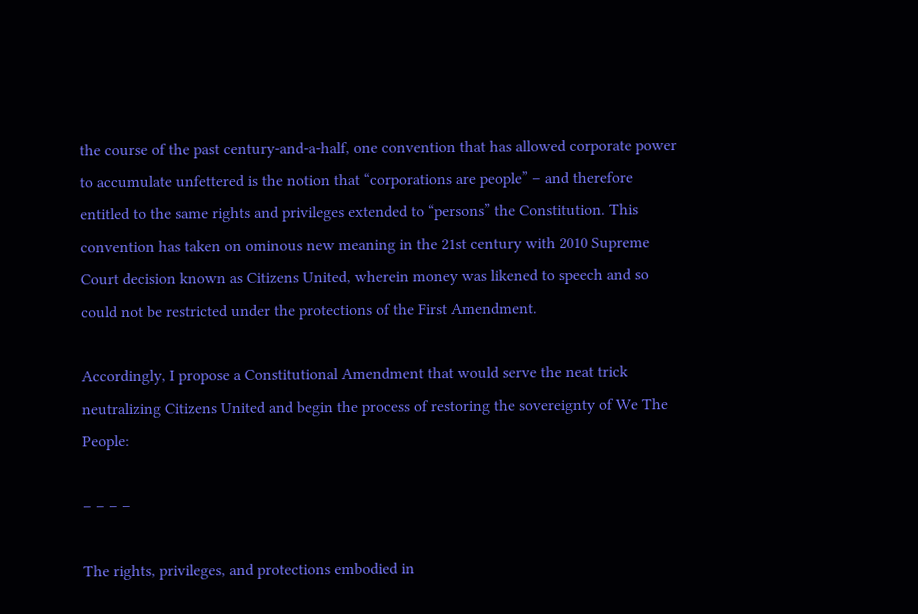the course of the past century-and-a-half, one convention that has allowed corporate power to accumulate unfettered is the notion that “corporations are people” – and therefore entitled to the same rights and privileges extended to “persons” the Constitution. This convention has taken on ominous new meaning in the 21st century with 2010 Supreme Court decision known as Citizens United, wherein money was likened to speech and so could not be restricted under the protections of the First Amendment.

Accordingly, I propose a Constitutional Amendment that would serve the neat trick neutralizing Citizens United and begin the process of restoring the sovereignty of We The People:

– – – –

The rights, privileges, and protections embodied in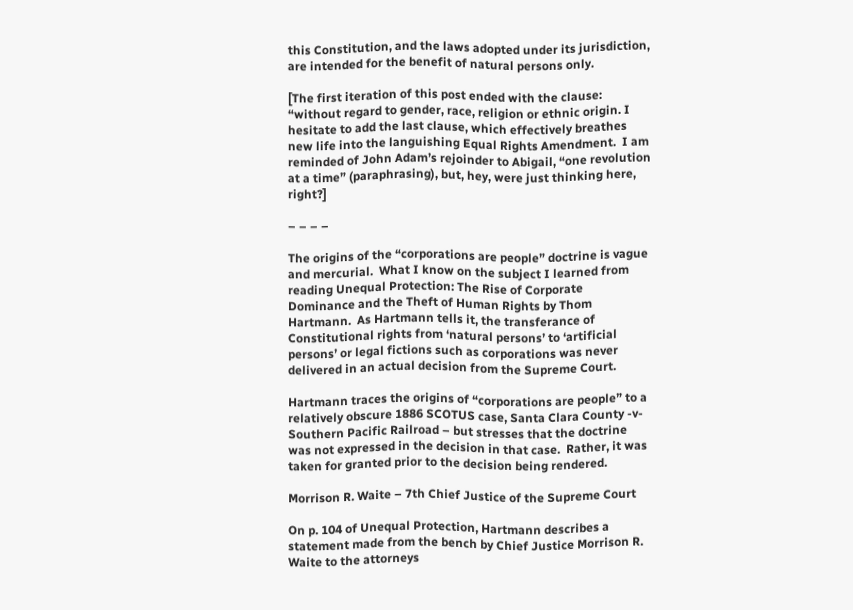this Constitution, and the laws adopted under its jurisdiction, are intended for the benefit of natural persons only.

[The first iteration of this post ended with the clause: “without regard to gender, race, religion or ethnic origin. I hesitate to add the last clause, which effectively breathes new life into the languishing Equal Rights Amendment.  I am reminded of John Adam’s rejoinder to Abigail, “one revolution at a time” (paraphrasing), but, hey, were just thinking here, right?]

– – – –

The origins of the “corporations are people” doctrine is vague and mercurial.  What I know on the subject I learned from reading Unequal Protection: The Rise of Corporate Dominance and the Theft of Human Rights by Thom Hartmann.  As Hartmann tells it, the transferance of Constitutional rights from ‘natural persons’ to ‘artificial persons’ or legal fictions such as corporations was never delivered in an actual decision from the Supreme Court.

Hartmann traces the origins of “corporations are people” to a relatively obscure 1886 SCOTUS case, Santa Clara County -v- Southern Pacific Railroad – but stresses that the doctrine was not expressed in the decision in that case.  Rather, it was taken for granted prior to the decision being rendered.

Morrison R. Waite – 7th Chief Justice of the Supreme Court

On p. 104 of Unequal Protection, Hartmann describes a statement made from the bench by Chief Justice Morrison R. Waite to the attorneys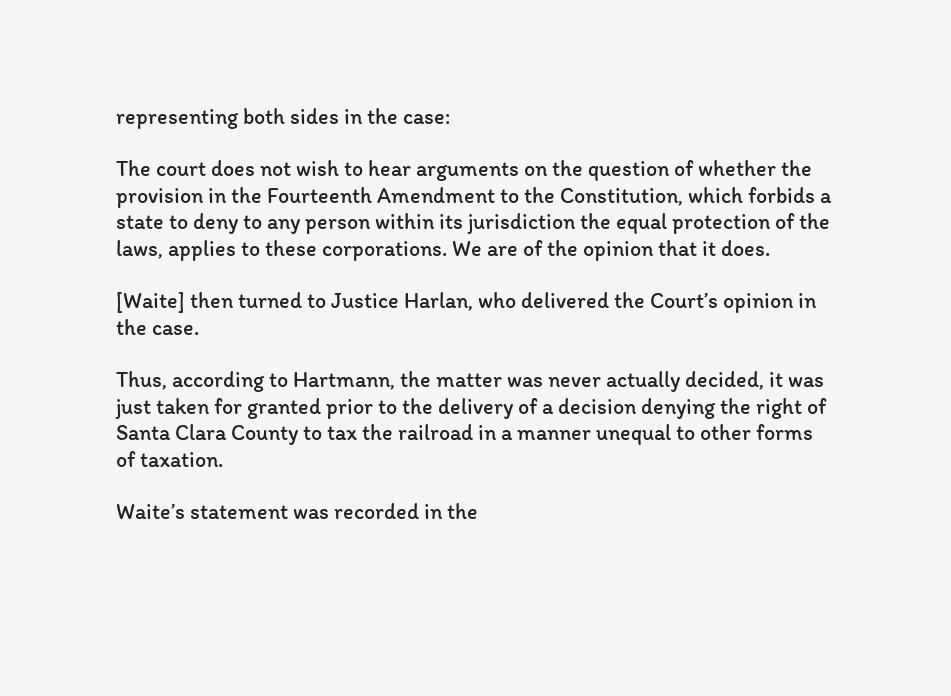representing both sides in the case:

The court does not wish to hear arguments on the question of whether the provision in the Fourteenth Amendment to the Constitution, which forbids a state to deny to any person within its jurisdiction the equal protection of the laws, applies to these corporations. We are of the opinion that it does.

[Waite] then turned to Justice Harlan, who delivered the Court’s opinion in the case.

Thus, according to Hartmann, the matter was never actually decided, it was just taken for granted prior to the delivery of a decision denying the right of Santa Clara County to tax the railroad in a manner unequal to other forms of taxation.

Waite’s statement was recorded in the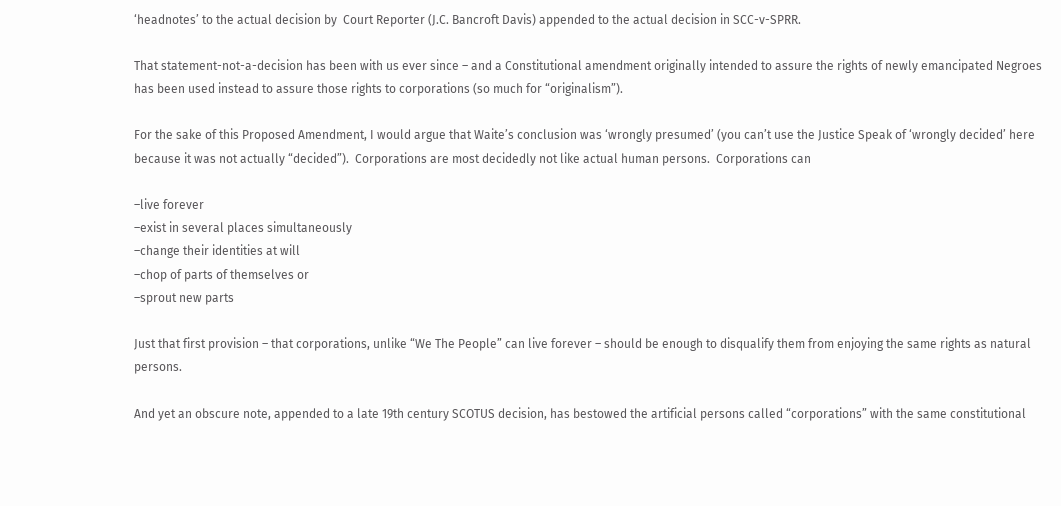‘headnotes’ to the actual decision by  Court Reporter (J.C. Bancroft Davis) appended to the actual decision in SCC-v-SPRR.

That statement-not-a-decision has been with us ever since – and a Constitutional amendment originally intended to assure the rights of newly emancipated Negroes has been used instead to assure those rights to corporations (so much for “originalism”).

For the sake of this Proposed Amendment, I would argue that Waite’s conclusion was ‘wrongly presumed’ (you can’t use the Justice Speak of ‘wrongly decided’ here because it was not actually “decided”).  Corporations are most decidedly not like actual human persons.  Corporations can

–live forever
–exist in several places simultaneously
–change their identities at will
–chop of parts of themselves or
–sprout new parts

Just that first provision – that corporations, unlike “We The People” can live forever – should be enough to disqualify them from enjoying the same rights as natural persons.

And yet an obscure note, appended to a late 19th century SCOTUS decision, has bestowed the artificial persons called “corporations” with the same constitutional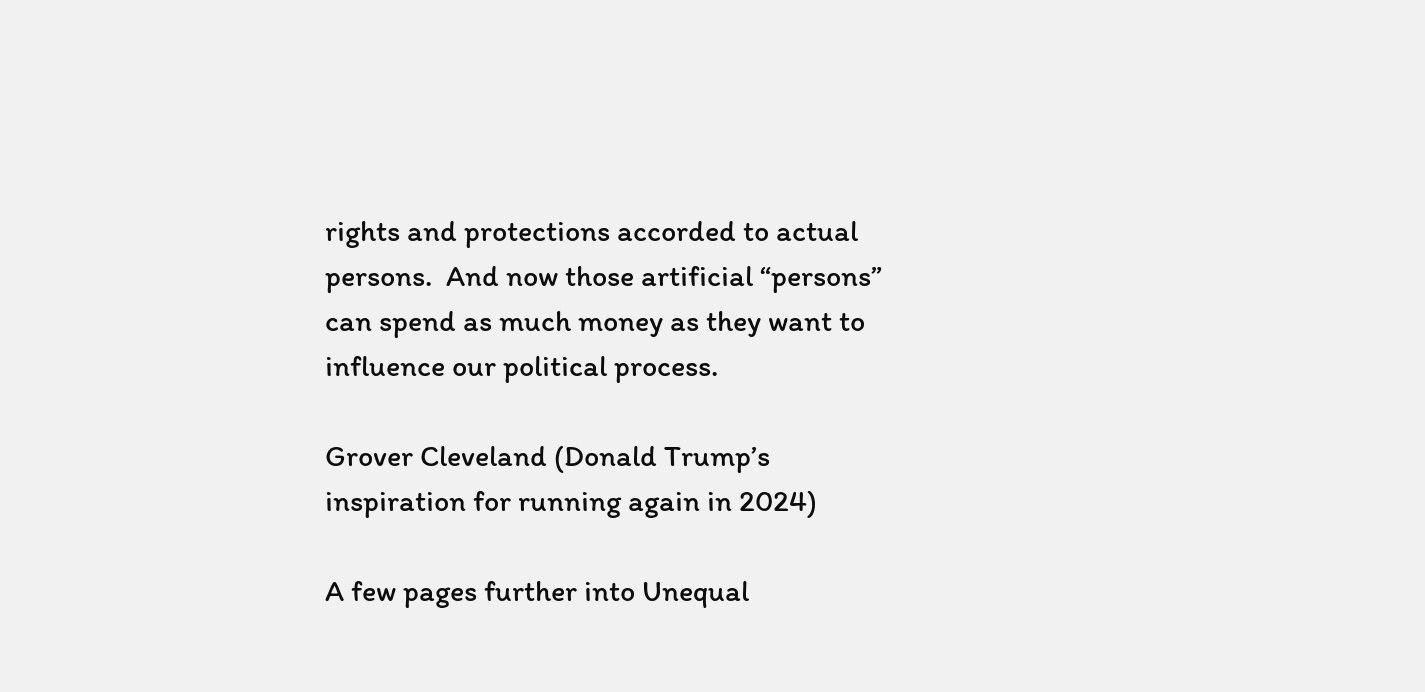rights and protections accorded to actual persons.  And now those artificial “persons” can spend as much money as they want to influence our political process.

Grover Cleveland (Donald Trump’s inspiration for running again in 2024)

A few pages further into Unequal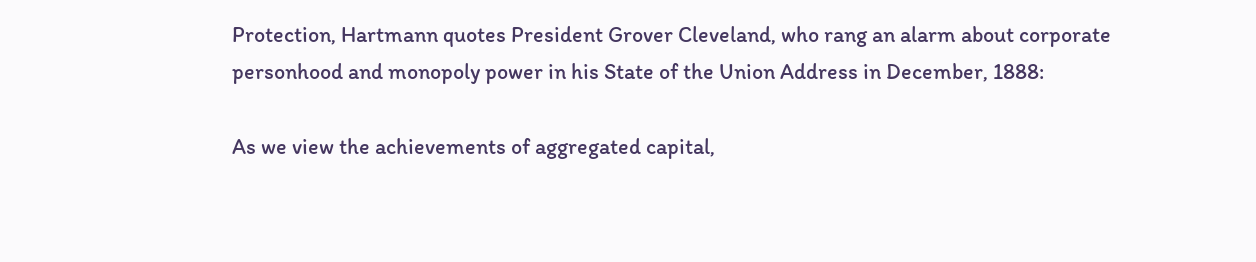Protection, Hartmann quotes President Grover Cleveland, who rang an alarm about corporate personhood and monopoly power in his State of the Union Address in December, 1888:

As we view the achievements of aggregated capital,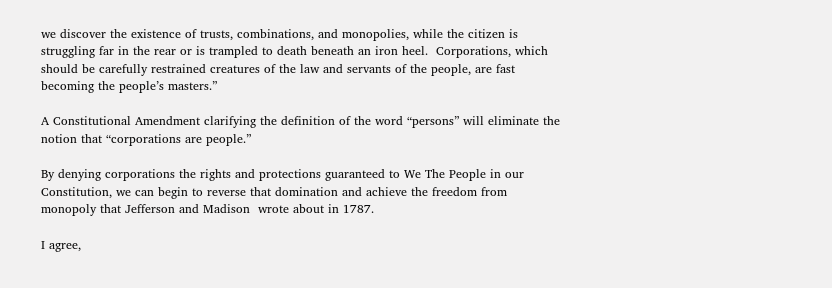we discover the existence of trusts, combinations, and monopolies, while the citizen is struggling far in the rear or is trampled to death beneath an iron heel.  Corporations, which should be carefully restrained creatures of the law and servants of the people, are fast becoming the people’s masters.”

A Constitutional Amendment clarifying the definition of the word “persons” will eliminate the notion that “corporations are people.”

By denying corporations the rights and protections guaranteed to We The People in our Constitution, we can begin to reverse that domination and achieve the freedom from monopoly that Jefferson and Madison  wrote about in 1787.

I agree,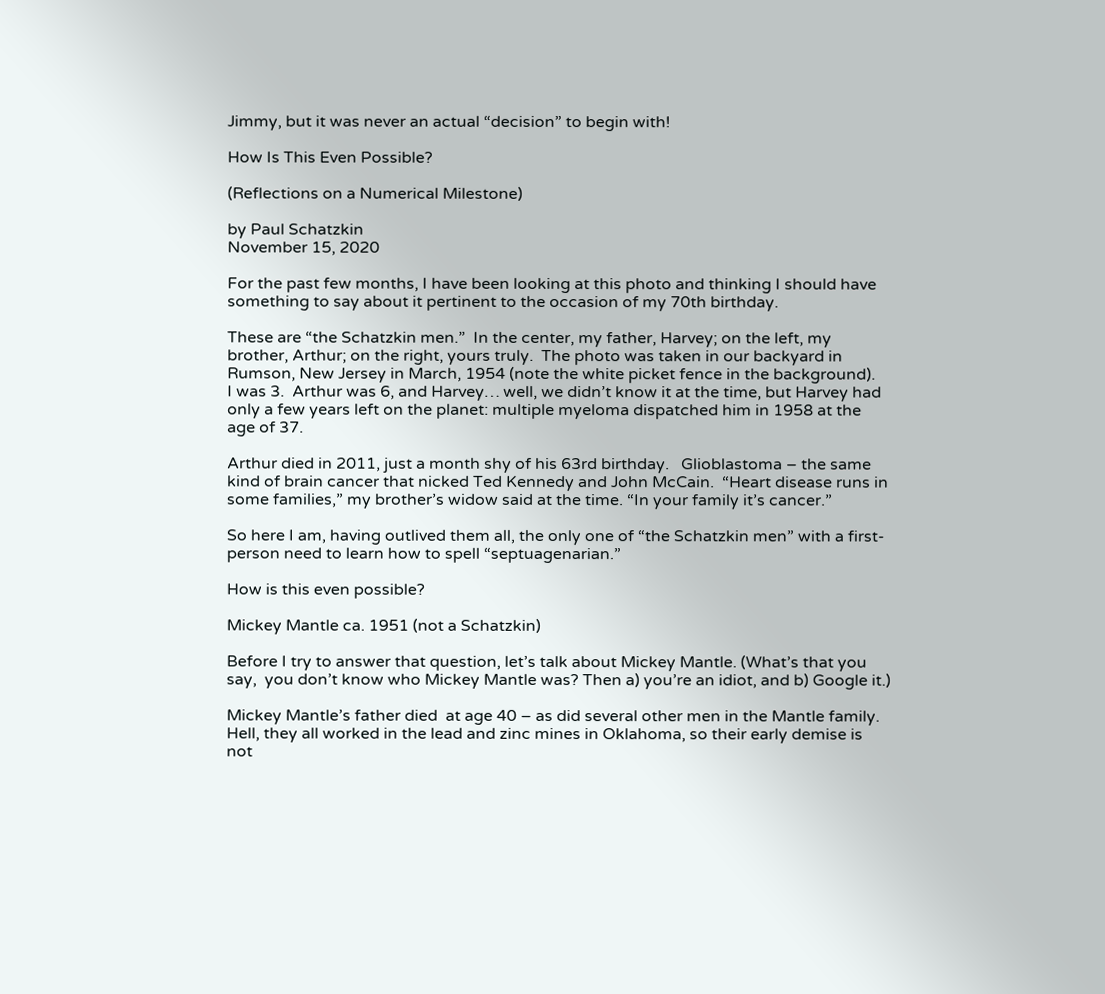Jimmy, but it was never an actual “decision” to begin with!

How Is This Even Possible?

(Reflections on a Numerical Milestone)

by Paul Schatzkin
November 15, 2020

For the past few months, I have been looking at this photo and thinking I should have something to say about it pertinent to the occasion of my 70th birthday.

These are “the Schatzkin men.”  In the center, my father, Harvey; on the left, my brother, Arthur; on the right, yours truly.  The photo was taken in our backyard in Rumson, New Jersey in March, 1954 (note the white picket fence in the background).   I was 3.  Arthur was 6, and Harvey… well, we didn’t know it at the time, but Harvey had only a few years left on the planet: multiple myeloma dispatched him in 1958 at the age of 37.

Arthur died in 2011, just a month shy of his 63rd birthday.   Glioblastoma – the same kind of brain cancer that nicked Ted Kennedy and John McCain.  “Heart disease runs in some families,” my brother’s widow said at the time. “In your family it’s cancer.”

So here I am, having outlived them all, the only one of “the Schatzkin men” with a first-person need to learn how to spell “septuagenarian.”

How is this even possible?

Mickey Mantle ca. 1951 (not a Schatzkin)

Before I try to answer that question, let’s talk about Mickey Mantle. (What’s that you say,  you don’t know who Mickey Mantle was? Then a) you’re an idiot, and b) Google it.)

Mickey Mantle’s father died  at age 40 – as did several other men in the Mantle family.  Hell, they all worked in the lead and zinc mines in Oklahoma, so their early demise is not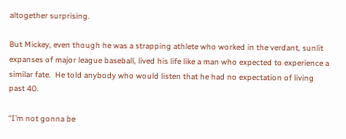altogether surprising.

But Mickey, even though he was a strapping athlete who worked in the verdant, sunlit expanses of major league baseball, lived his life like a man who expected to experience a similar fate.  He told anybody who would listen that he had no expectation of living past 40.

“I’m not gonna be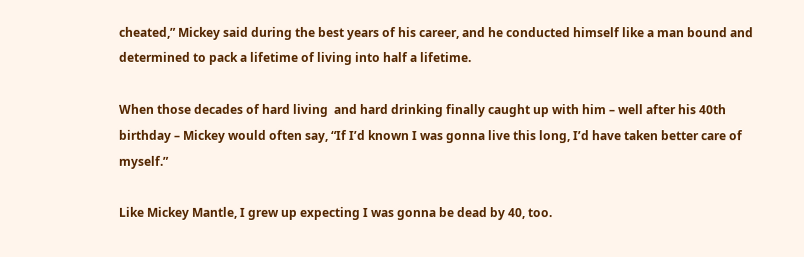cheated,” Mickey said during the best years of his career, and he conducted himself like a man bound and determined to pack a lifetime of living into half a lifetime.

When those decades of hard living  and hard drinking finally caught up with him – well after his 40th birthday – Mickey would often say, “If I’d known I was gonna live this long, I’d have taken better care of myself.”

Like Mickey Mantle, I grew up expecting I was gonna be dead by 40, too.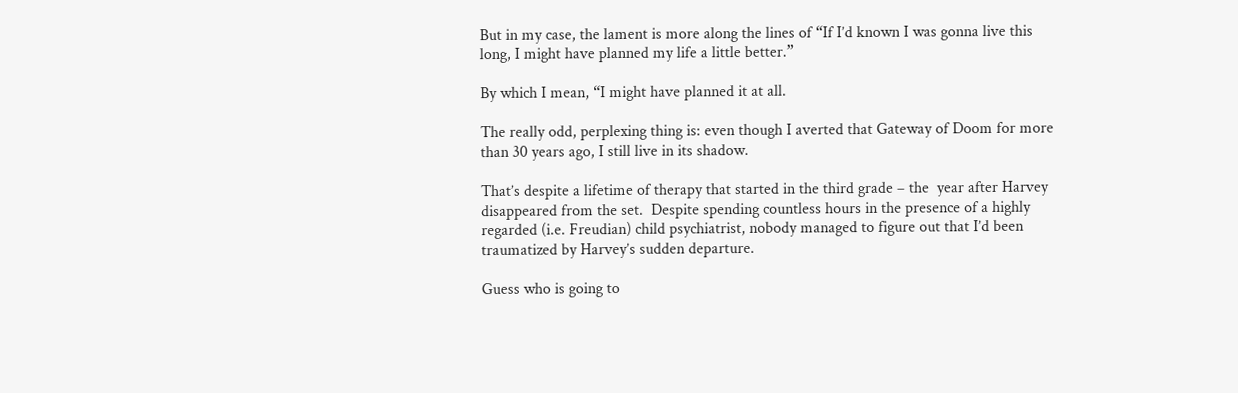But in my case, the lament is more along the lines of “If I’d known I was gonna live this long, I might have planned my life a little better.”

By which I mean, “I might have planned it at all.

The really odd, perplexing thing is: even though I averted that Gateway of Doom for more than 30 years ago, I still live in its shadow.

That’s despite a lifetime of therapy that started in the third grade – the  year after Harvey disappeared from the set.  Despite spending countless hours in the presence of a highly regarded (i.e. Freudian) child psychiatrist, nobody managed to figure out that I’d been traumatized by Harvey’s sudden departure.

Guess who is going to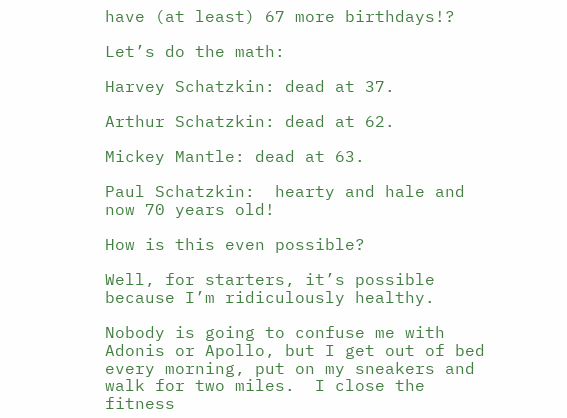have (at least) 67 more birthdays!?

Let’s do the math:

Harvey Schatzkin: dead at 37.

Arthur Schatzkin: dead at 62.

Mickey Mantle: dead at 63.

Paul Schatzkin:  hearty and hale and now 70 years old!

How is this even possible?

Well, for starters, it’s possible because I’m ridiculously healthy.

Nobody is going to confuse me with Adonis or Apollo, but I get out of bed every morning, put on my sneakers and walk for two miles.  I close the fitness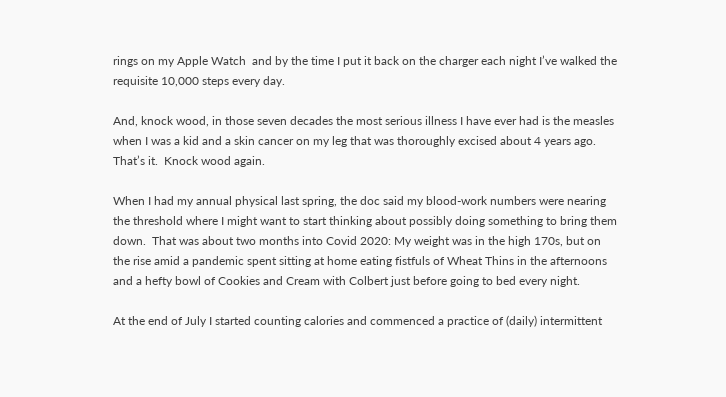rings on my Apple Watch  and by the time I put it back on the charger each night I’ve walked the requisite 10,000 steps every day.

And, knock wood, in those seven decades the most serious illness I have ever had is the measles when I was a kid and a skin cancer on my leg that was thoroughly excised about 4 years ago.  That’s it.  Knock wood again.

When I had my annual physical last spring, the doc said my blood-work numbers were nearing the threshold where I might want to start thinking about possibly doing something to bring them down.  That was about two months into Covid 2020: My weight was in the high 170s, but on the rise amid a pandemic spent sitting at home eating fistfuls of Wheat Thins in the afternoons and a hefty bowl of Cookies and Cream with Colbert just before going to bed every night.

At the end of July I started counting calories and commenced a practice of (daily) intermittent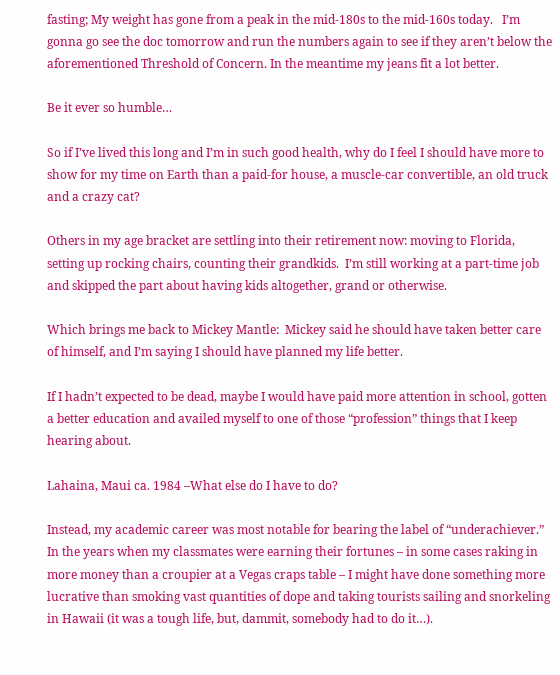fasting; My weight has gone from a peak in the mid-180s to the mid-160s today.   I’m gonna go see the doc tomorrow and run the numbers again to see if they aren’t below the aforementioned Threshold of Concern. In the meantime my jeans fit a lot better.

Be it ever so humble…

So if I’ve lived this long and I’m in such good health, why do I feel I should have more to show for my time on Earth than a paid-for house, a muscle-car convertible, an old truck and a crazy cat?

Others in my age bracket are settling into their retirement now: moving to Florida, setting up rocking chairs, counting their grandkids.  I’m still working at a part-time job and skipped the part about having kids altogether, grand or otherwise.

Which brings me back to Mickey Mantle:  Mickey said he should have taken better care of himself, and I’m saying I should have planned my life better.

If I hadn’t expected to be dead, maybe I would have paid more attention in school, gotten a better education and availed myself to one of those “profession” things that I keep hearing about.

Lahaina, Maui ca. 1984 –What else do I have to do?

Instead, my academic career was most notable for bearing the label of “underachiever.” In the years when my classmates were earning their fortunes – in some cases raking in more money than a croupier at a Vegas craps table – I might have done something more lucrative than smoking vast quantities of dope and taking tourists sailing and snorkeling in Hawaii (it was a tough life, but, dammit, somebody had to do it…).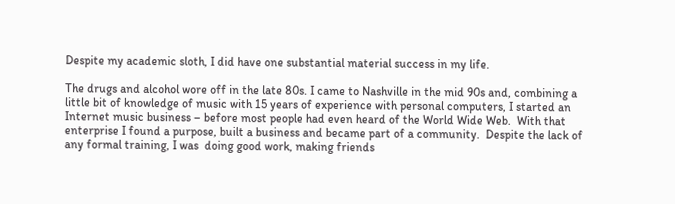Despite my academic sloth, I did have one substantial material success in my life.

The drugs and alcohol wore off in the late 80s. I came to Nashville in the mid 90s and, combining a little bit of knowledge of music with 15 years of experience with personal computers, I started an Internet music business – before most people had even heard of the World Wide Web.  With that enterprise I found a purpose, built a business and became part of a community.  Despite the lack of any formal training, I was  doing good work, making friends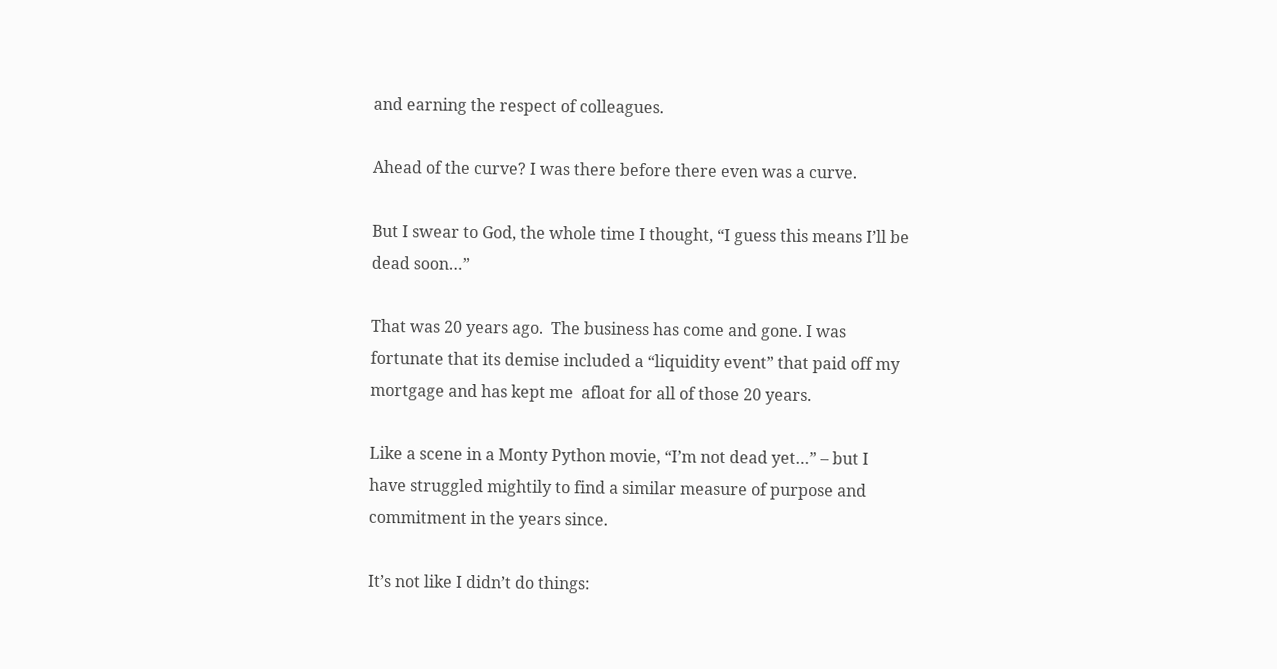and earning the respect of colleagues.

Ahead of the curve? I was there before there even was a curve.

But I swear to God, the whole time I thought, “I guess this means I’ll be dead soon…”

That was 20 years ago.  The business has come and gone. I was fortunate that its demise included a “liquidity event” that paid off my mortgage and has kept me  afloat for all of those 20 years.

Like a scene in a Monty Python movie, “I’m not dead yet…” – but I have struggled mightily to find a similar measure of purpose and commitment in the years since.

It’s not like I didn’t do things: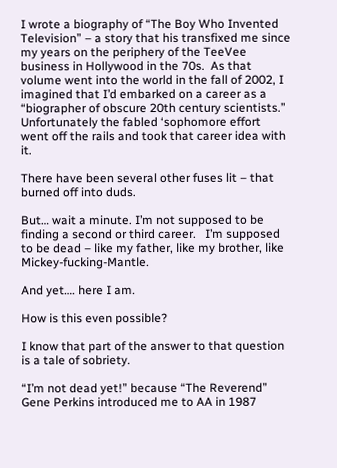I wrote a biography of “The Boy Who Invented Television” – a story that his transfixed me since my years on the periphery of the TeeVee business in Hollywood in the 70s.  As that volume went into the world in the fall of 2002, I imagined that I’d embarked on a career as a “biographer of obscure 20th century scientists.” Unfortunately the fabled ‘sophomore effort  went off the rails and took that career idea with it.

There have been several other fuses lit – that burned off into duds.

But… wait a minute. I’m not supposed to be finding a second or third career.   I’m supposed to be dead – like my father, like my brother, like Mickey-fucking-Mantle.

And yet…. here I am.

How is this even possible?

I know that part of the answer to that question is a tale of sobriety.

“I’m not dead yet!” because “The Reverend” Gene Perkins introduced me to AA in 1987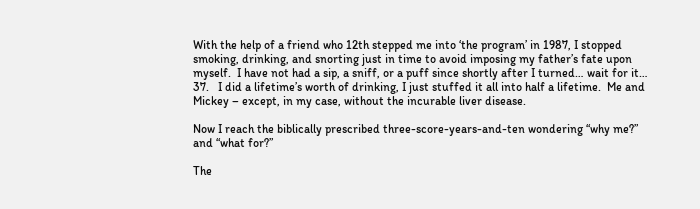With the help of a friend who 12th stepped me into ‘the program’ in 1987, I stopped smoking, drinking, and snorting just in time to avoid imposing my father’s fate upon myself.  I have not had a sip, a sniff, or a puff since shortly after I turned… wait for it… 37.   I did a lifetime’s worth of drinking, I just stuffed it all into half a lifetime.  Me and Mickey – except, in my case, without the incurable liver disease.

Now I reach the biblically prescribed three-score-years-and-ten wondering “why me?” and “what for?”

The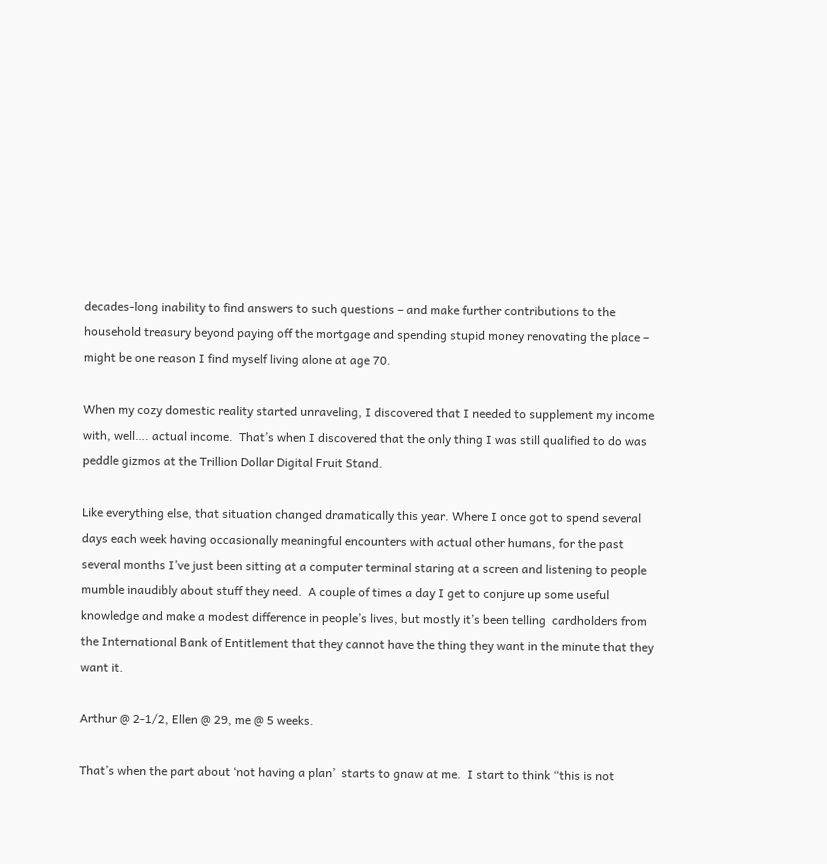decades-long inability to find answers to such questions – and make further contributions to the household treasury beyond paying off the mortgage and spending stupid money renovating the place – might be one reason I find myself living alone at age 70.

When my cozy domestic reality started unraveling, I discovered that I needed to supplement my income with, well…. actual income.  That’s when I discovered that the only thing I was still qualified to do was peddle gizmos at the Trillion Dollar Digital Fruit Stand.

Like everything else, that situation changed dramatically this year. Where I once got to spend several days each week having occasionally meaningful encounters with actual other humans, for the past several months I’ve just been sitting at a computer terminal staring at a screen and listening to people mumble inaudibly about stuff they need.  A couple of times a day I get to conjure up some useful knowledge and make a modest difference in people’s lives, but mostly it’s been telling  cardholders from the International Bank of Entitlement that they cannot have the thing they want in the minute that they want it.

Arthur @ 2-1/2, Ellen @ 29, me @ 5 weeks.

That’s when the part about ‘not having a plan’  starts to gnaw at me.  I start to think “this is not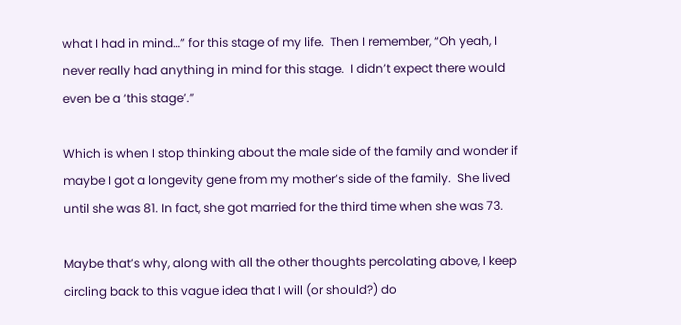what I had in mind…” for this stage of my life.  Then I remember, “Oh yeah, I never really had anything in mind for this stage.  I didn’t expect there would even be a ‘this stage’.”

Which is when I stop thinking about the male side of the family and wonder if maybe I got a longevity gene from my mother’s side of the family.  She lived until she was 81. In fact, she got married for the third time when she was 73.

Maybe that’s why, along with all the other thoughts percolating above, I keep circling back to this vague idea that I will (or should?) do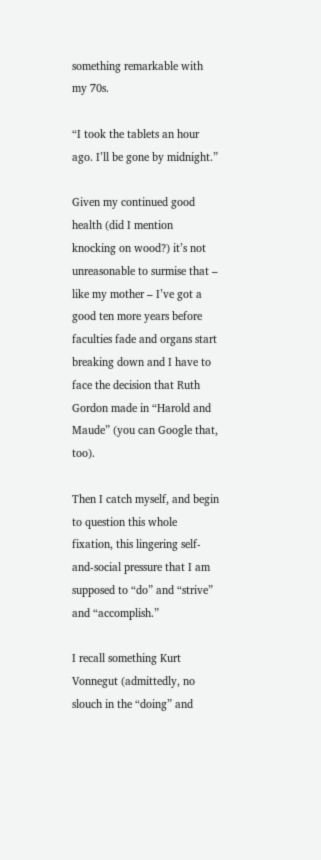something remarkable with my 70s.

“I took the tablets an hour ago. I’ll be gone by midnight.”

Given my continued good health (did I mention knocking on wood?) it’s not unreasonable to surmise that – like my mother – I’ve got a good ten more years before faculties fade and organs start breaking down and I have to face the decision that Ruth Gordon made in “Harold and Maude” (you can Google that, too).

Then I catch myself, and begin to question this whole fixation, this lingering self-and-social pressure that I am supposed to “do” and “strive” and “accomplish.”

I recall something Kurt Vonnegut (admittedly, no slouch in the “doing” and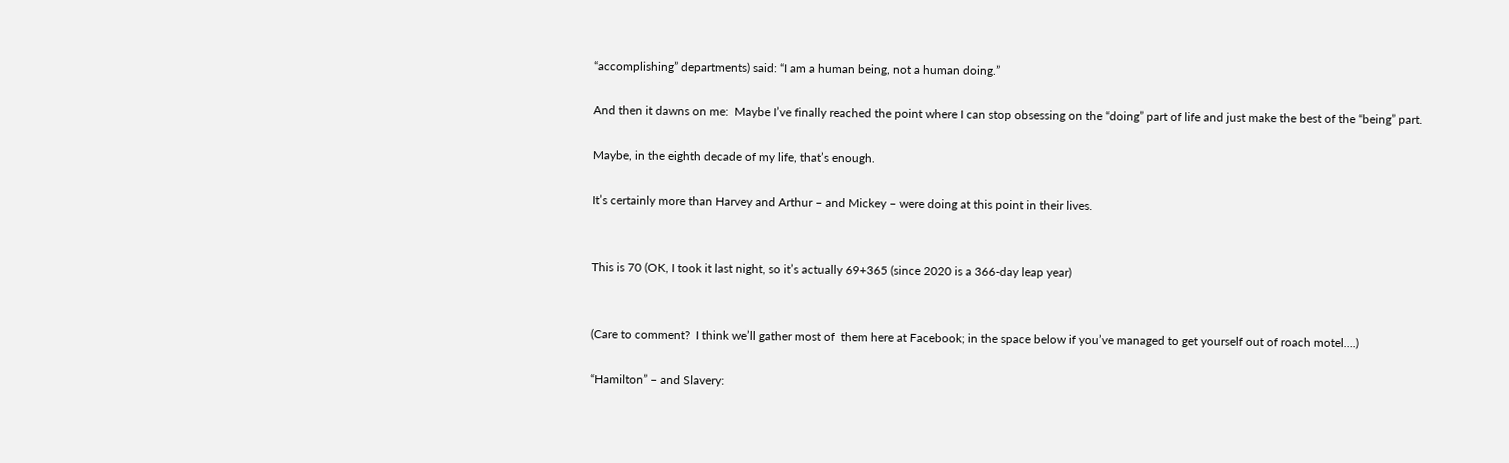“accomplishing” departments) said: “I am a human being, not a human doing.”

And then it dawns on me:  Maybe I’ve finally reached the point where I can stop obsessing on the “doing” part of life and just make the best of the “being” part.

Maybe, in the eighth decade of my life, that’s enough.

It’s certainly more than Harvey and Arthur – and Mickey – were doing at this point in their lives.


This is 70 (OK, I took it last night, so it’s actually 69+365 (since 2020 is a 366-day leap year)


(Care to comment?  I think we’ll gather most of  them here at Facebook; in the space below if you’ve managed to get yourself out of roach motel….)

“Hamilton” – and Slavery: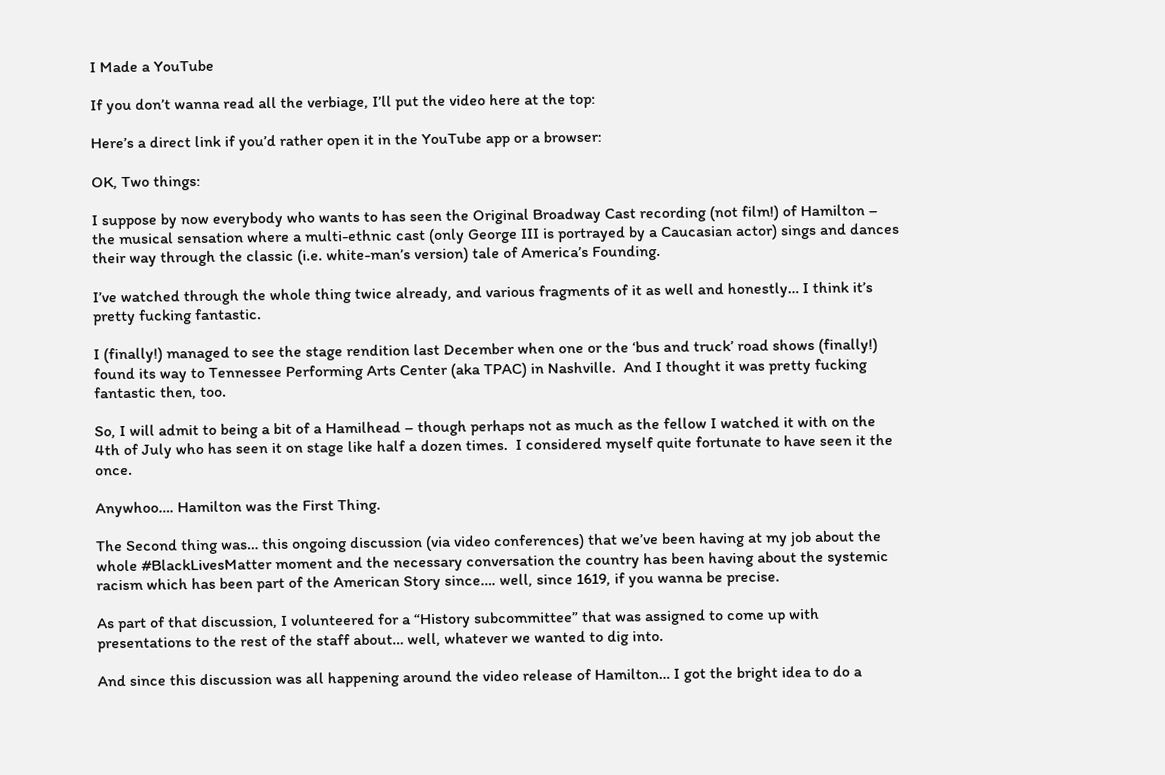I Made a YouTube

If you don’t wanna read all the verbiage, I’ll put the video here at the top:

Here’s a direct link if you’d rather open it in the YouTube app or a browser:

OK, Two things:

I suppose by now everybody who wants to has seen the Original Broadway Cast recording (not film!) of Hamilton – the musical sensation where a multi-ethnic cast (only George III is portrayed by a Caucasian actor) sings and dances their way through the classic (i.e. white-man’s version) tale of America’s Founding.

I’ve watched through the whole thing twice already, and various fragments of it as well and honestly… I think it’s pretty fucking fantastic.

I (finally!) managed to see the stage rendition last December when one or the ‘bus and truck’ road shows (finally!) found its way to Tennessee Performing Arts Center (aka TPAC) in Nashville.  And I thought it was pretty fucking fantastic then, too.

So, I will admit to being a bit of a Hamilhead – though perhaps not as much as the fellow I watched it with on the 4th of July who has seen it on stage like half a dozen times.  I considered myself quite fortunate to have seen it the once.

Anywhoo…. Hamilton was the First Thing.

The Second thing was… this ongoing discussion (via video conferences) that we’ve been having at my job about the whole #BlackLivesMatter moment and the necessary conversation the country has been having about the systemic racism which has been part of the American Story since…. well, since 1619, if you wanna be precise.

As part of that discussion, I volunteered for a “History subcommittee” that was assigned to come up with presentations to the rest of the staff about… well, whatever we wanted to dig into.

And since this discussion was all happening around the video release of Hamilton… I got the bright idea to do a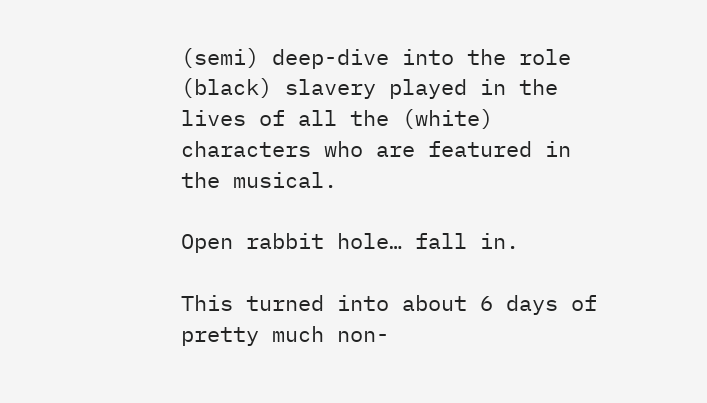(semi) deep-dive into the role (black) slavery played in the lives of all the (white) characters who are featured in the musical.

Open rabbit hole… fall in.

This turned into about 6 days of pretty much non-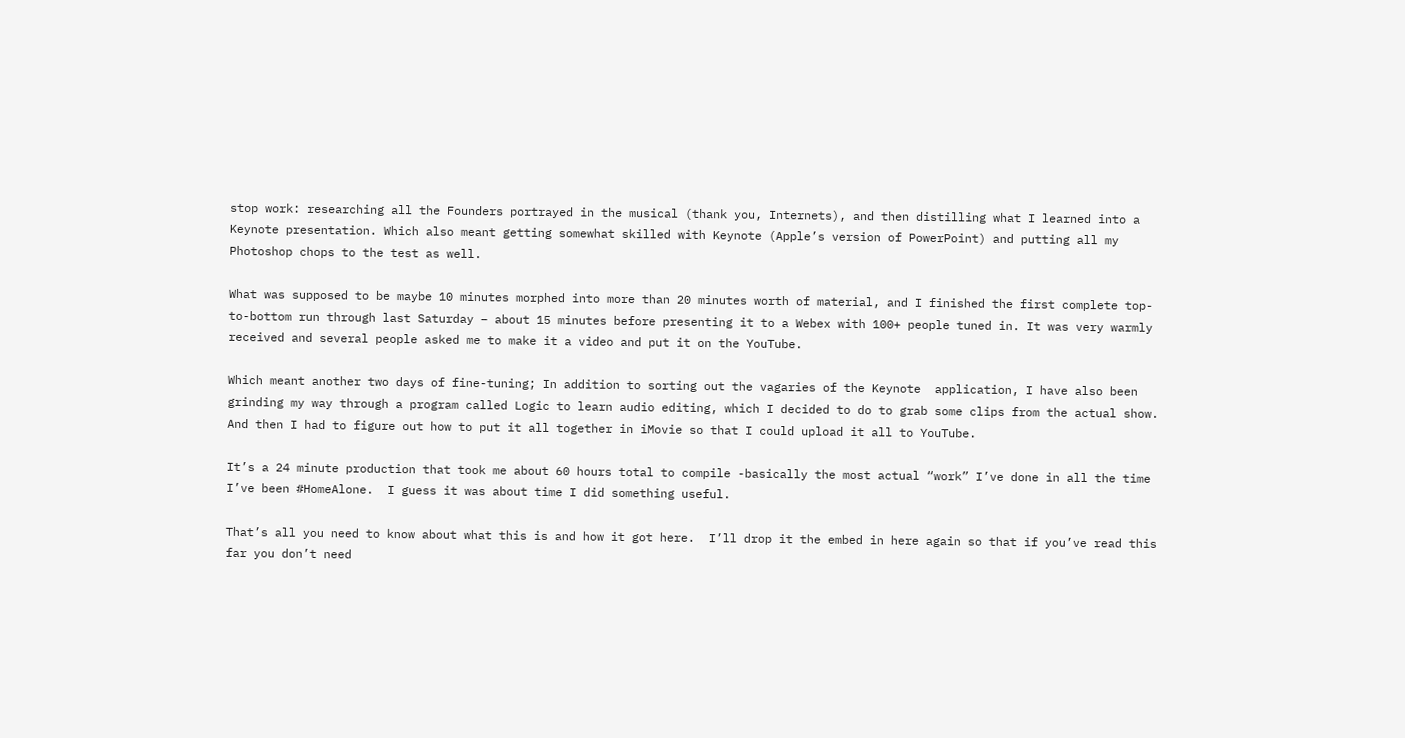stop work: researching all the Founders portrayed in the musical (thank you, Internets), and then distilling what I learned into a Keynote presentation. Which also meant getting somewhat skilled with Keynote (Apple’s version of PowerPoint) and putting all my Photoshop chops to the test as well.

What was supposed to be maybe 10 minutes morphed into more than 20 minutes worth of material, and I finished the first complete top-to-bottom run through last Saturday – about 15 minutes before presenting it to a Webex with 100+ people tuned in. It was very warmly received and several people asked me to make it a video and put it on the YouTube.

Which meant another two days of fine-tuning; In addition to sorting out the vagaries of the Keynote  application, I have also been grinding my way through a program called Logic to learn audio editing, which I decided to do to grab some clips from the actual show. And then I had to figure out how to put it all together in iMovie so that I could upload it all to YouTube.

It’s a 24 minute production that took me about 60 hours total to compile -basically the most actual “work” I’ve done in all the time I’ve been #HomeAlone.  I guess it was about time I did something useful.

That’s all you need to know about what this is and how it got here.  I’ll drop it the embed in here again so that if you’ve read this far you don’t need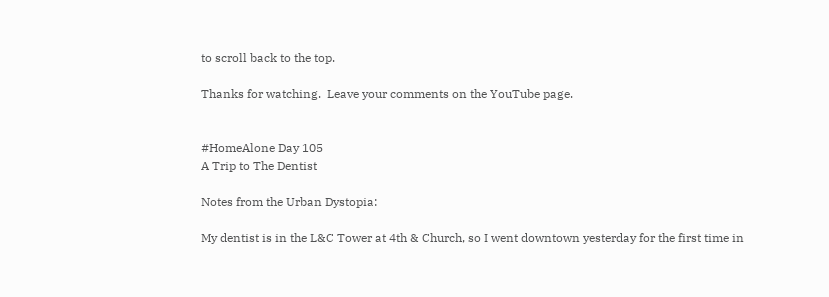to scroll back to the top.

Thanks for watching.  Leave your comments on the YouTube page.


#HomeAlone Day 105
A Trip to The Dentist

Notes from the Urban Dystopia:

My dentist is in the L&C Tower at 4th & Church, so I went downtown yesterday for the first time in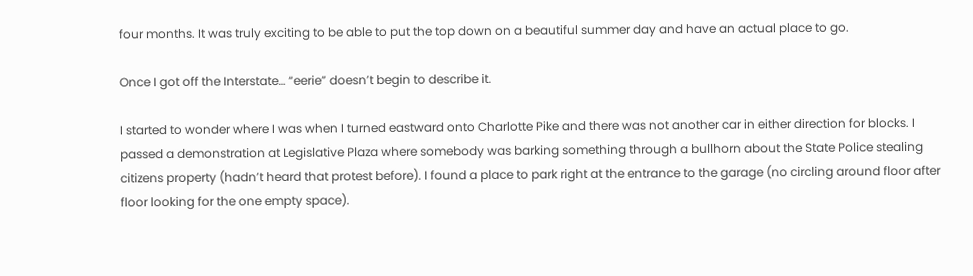four months. It was truly exciting to be able to put the top down on a beautiful summer day and have an actual place to go.

Once I got off the Interstate… “eerie” doesn’t begin to describe it.

I started to wonder where I was when I turned eastward onto Charlotte Pike and there was not another car in either direction for blocks. I passed a demonstration at Legislative Plaza where somebody was barking something through a bullhorn about the State Police stealing citizens property (hadn’t heard that protest before). I found a place to park right at the entrance to the garage (no circling around floor after floor looking for the one empty space).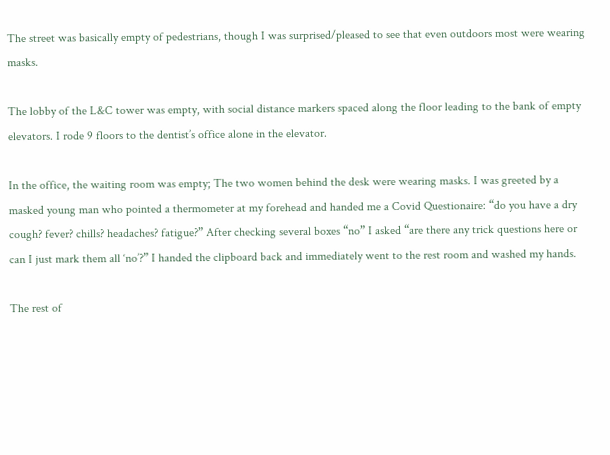The street was basically empty of pedestrians, though I was surprised/pleased to see that even outdoors most were wearing masks.

The lobby of the L&C tower was empty, with social distance markers spaced along the floor leading to the bank of empty elevators. I rode 9 floors to the dentist’s office alone in the elevator.

In the office, the waiting room was empty; The two women behind the desk were wearing masks. I was greeted by a masked young man who pointed a thermometer at my forehead and handed me a Covid Questionaire: “do you have a dry cough? fever? chills? headaches? fatigue?” After checking several boxes “no” I asked “are there any trick questions here or can I just mark them all ‘no’?” I handed the clipboard back and immediately went to the rest room and washed my hands.

The rest of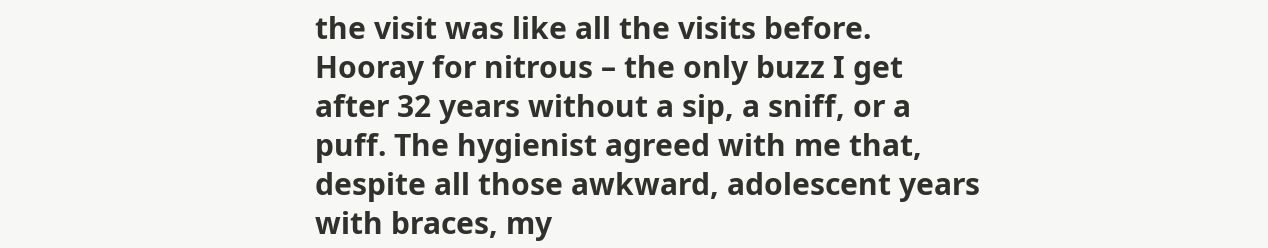the visit was like all the visits before. Hooray for nitrous – the only buzz I get after 32 years without a sip, a sniff, or a puff. The hygienist agreed with me that, despite all those awkward, adolescent years with braces, my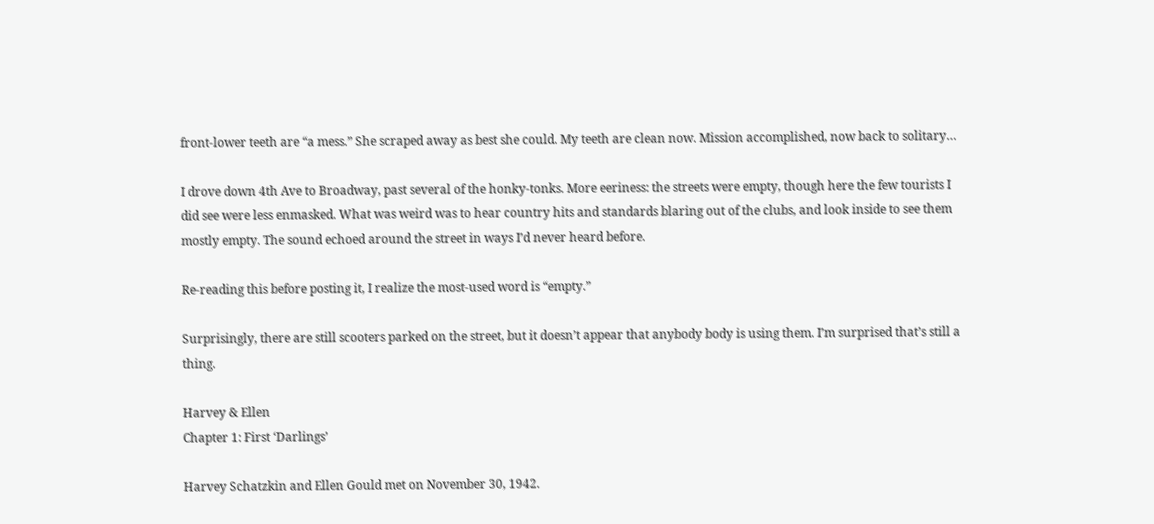front-lower teeth are “a mess.” She scraped away as best she could. My teeth are clean now. Mission accomplished, now back to solitary…

I drove down 4th Ave to Broadway, past several of the honky-tonks. More eeriness: the streets were empty, though here the few tourists I did see were less enmasked. What was weird was to hear country hits and standards blaring out of the clubs, and look inside to see them mostly empty. The sound echoed around the street in ways I’d never heard before.

Re-reading this before posting it, I realize the most-used word is “empty.”

Surprisingly, there are still scooters parked on the street, but it doesn’t appear that anybody body is using them. I’m surprised that’s still a thing.

Harvey & Ellen
Chapter 1: First ‘Darlings’

Harvey Schatzkin and Ellen Gould met on November 30, 1942.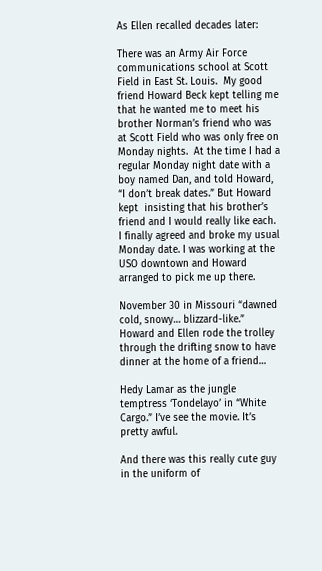As Ellen recalled decades later:

There was an Army Air Force communications school at Scott Field in East St. Louis.  My good friend Howard Beck kept telling me that he wanted me to meet his brother Norman’s friend who was at Scott Field who was only free on Monday nights.  At the time I had a regular Monday night date with a boy named Dan, and told Howard, “I don’t break dates.” But Howard kept  insisting that his brother’s friend and I would really like each. I finally agreed and broke my usual Monday date. I was working at the USO downtown and Howard arranged to pick me up there.

November 30 in Missouri “dawned cold, snowy… blizzard-like.”  Howard and Ellen rode the trolley through the drifting snow to have dinner at the home of a friend…

Hedy Lamar as the jungle temptress ‘Tondelayo’ in “White Cargo.” I’ve see the movie. It’s pretty awful.

And there was this really cute guy in the uniform of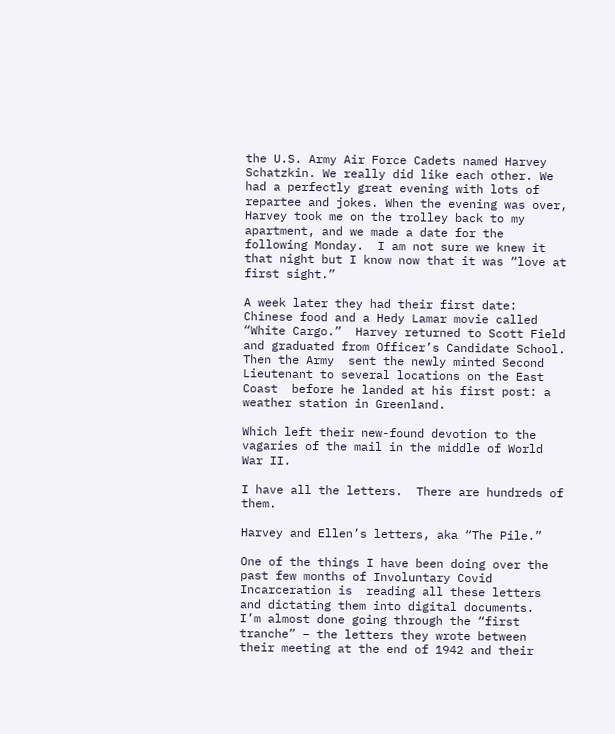the U.S. Army Air Force Cadets named Harvey Schatzkin. We really did like each other. We had a perfectly great evening with lots of repartee and jokes. When the evening was over, Harvey took me on the trolley back to my apartment, and we made a date for the following Monday.  I am not sure we knew it that night but I know now that it was “love at first sight.”

A week later they had their first date: Chinese food and a Hedy Lamar movie called “White Cargo.”  Harvey returned to Scott Field and graduated from Officer’s Candidate School.  Then the Army  sent the newly minted Second Lieutenant to several locations on the East Coast  before he landed at his first post: a weather station in Greenland.

Which left their new-found devotion to the vagaries of the mail in the middle of World War II.

I have all the letters.  There are hundreds of them.

Harvey and Ellen’s letters, aka “The Pile.”

One of the things I have been doing over the past few months of Involuntary Covid Incarceration is  reading all these letters and dictating them into digital documents.  I’m almost done going through the “first tranche” – the letters they wrote between their meeting at the end of 1942 and their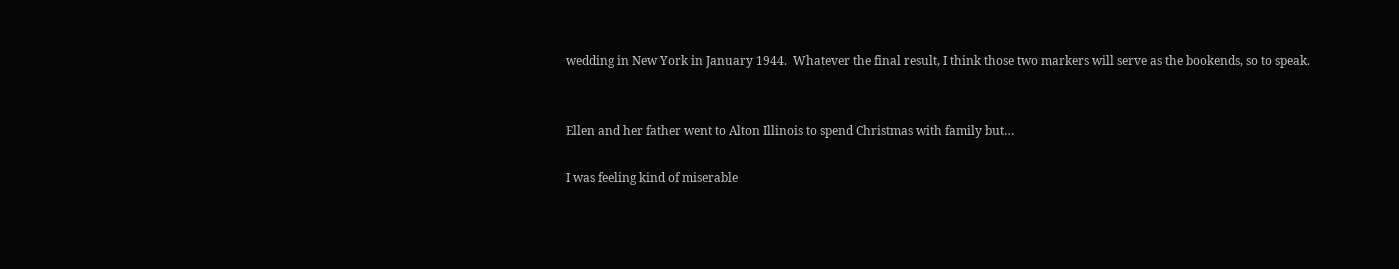wedding in New York in January 1944.  Whatever the final result, I think those two markers will serve as the bookends, so to speak.


Ellen and her father went to Alton Illinois to spend Christmas with family but…

I was feeling kind of miserable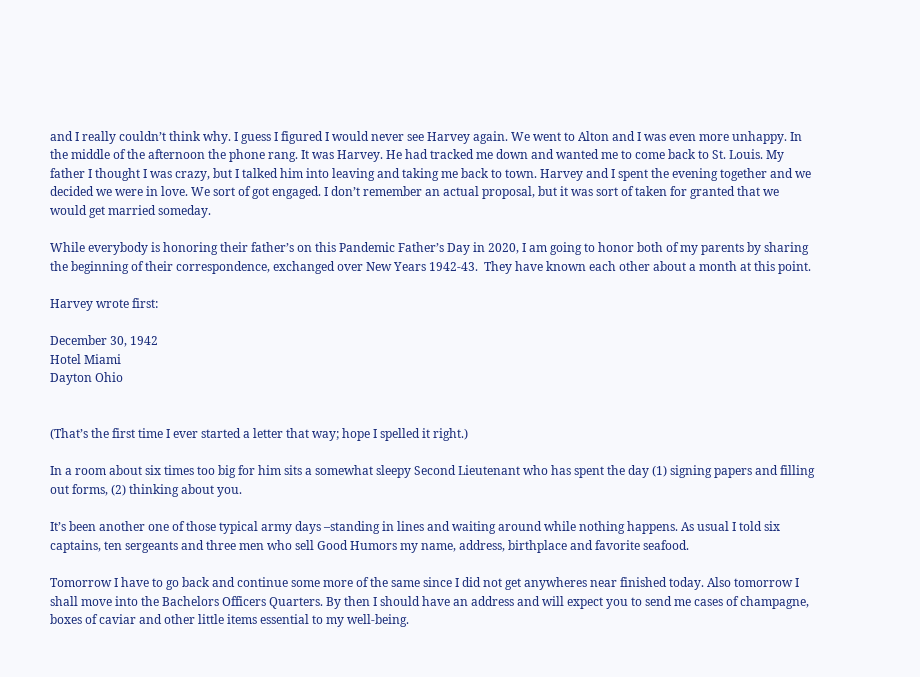and I really couldn’t think why. I guess I figured I would never see Harvey again. We went to Alton and I was even more unhappy. In the middle of the afternoon the phone rang. It was Harvey. He had tracked me down and wanted me to come back to St. Louis. My father I thought I was crazy, but I talked him into leaving and taking me back to town. Harvey and I spent the evening together and we decided we were in love. We sort of got engaged. I don’t remember an actual proposal, but it was sort of taken for granted that we would get married someday.

While everybody is honoring their father’s on this Pandemic Father’s Day in 2020, I am going to honor both of my parents by sharing the beginning of their correspondence, exchanged over New Years 1942-43.  They have known each other about a month at this point.

Harvey wrote first:

December 30, 1942
Hotel Miami
Dayton Ohio


(That’s the first time I ever started a letter that way; hope I spelled it right.)

In a room about six times too big for him sits a somewhat sleepy Second Lieutenant who has spent the day (1) signing papers and filling out forms, (2) thinking about you.

It’s been another one of those typical army days –standing in lines and waiting around while nothing happens. As usual I told six captains, ten sergeants and three men who sell Good Humors my name, address, birthplace and favorite seafood.

Tomorrow I have to go back and continue some more of the same since I did not get anywheres near finished today. Also tomorrow I shall move into the Bachelors Officers Quarters. By then I should have an address and will expect you to send me cases of champagne, boxes of caviar and other little items essential to my well-being.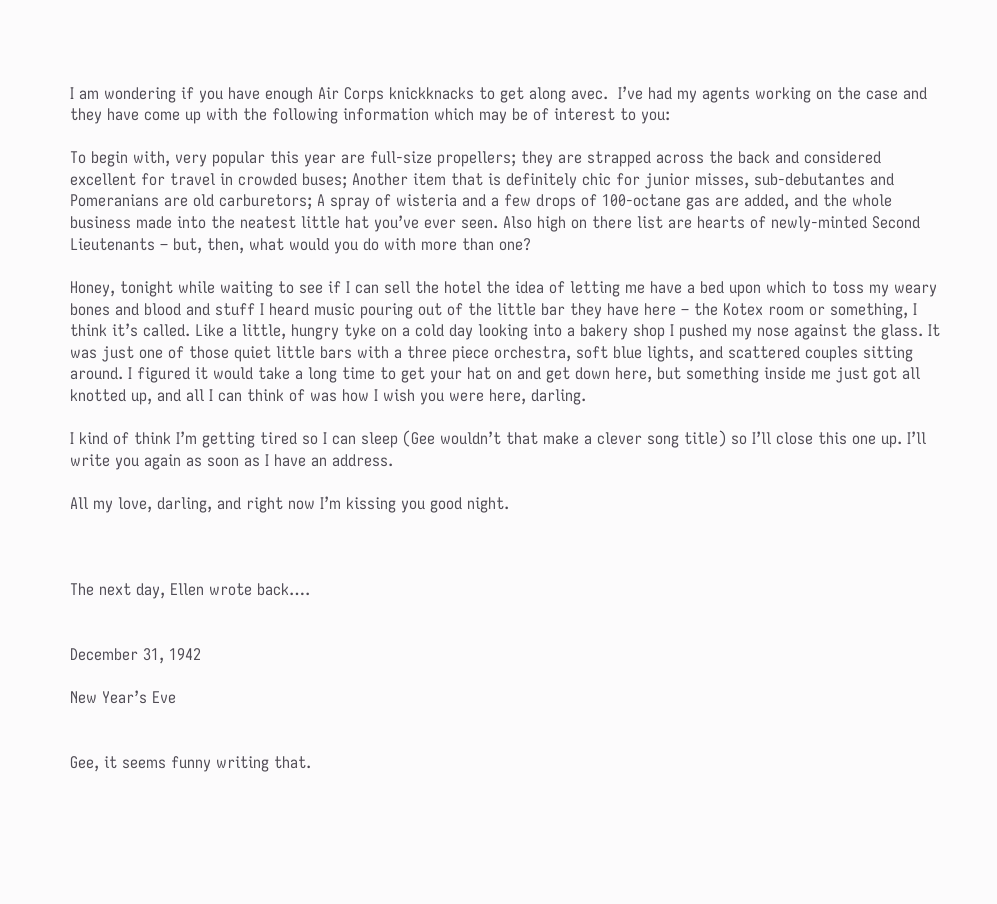I am wondering if you have enough Air Corps knickknacks to get along avec.  I’ve had my agents working on the case and they have come up with the following information which may be of interest to you:

To begin with, very popular this year are full-size propellers; they are strapped across the back and considered excellent for travel in crowded buses; Another item that is definitely chic for junior misses, sub-debutantes and Pomeranians are old carburetors; A spray of wisteria and a few drops of 100-octane gas are added, and the whole business made into the neatest little hat you’ve ever seen. Also high on there list are hearts of newly-minted Second Lieutenants – but, then, what would you do with more than one?

Honey, tonight while waiting to see if I can sell the hotel the idea of letting me have a bed upon which to toss my weary bones and blood and stuff I heard music pouring out of the little bar they have here – the Kotex room or something, I think it’s called. Like a little, hungry tyke on a cold day looking into a bakery shop I pushed my nose against the glass. It was just one of those quiet little bars with a three piece orchestra, soft blue lights, and scattered couples sitting around. I figured it would take a long time to get your hat on and get down here, but something inside me just got all knotted up, and all I can think of was how I wish you were here, darling.

I kind of think I’m getting tired so I can sleep (Gee wouldn’t that make a clever song title) so I’ll close this one up. I’ll write you again as soon as I have an address.

All my love, darling, and right now I’m kissing you good night.



The next day, Ellen wrote back….


December 31, 1942

New Year’s Eve


Gee, it seems funny writing that.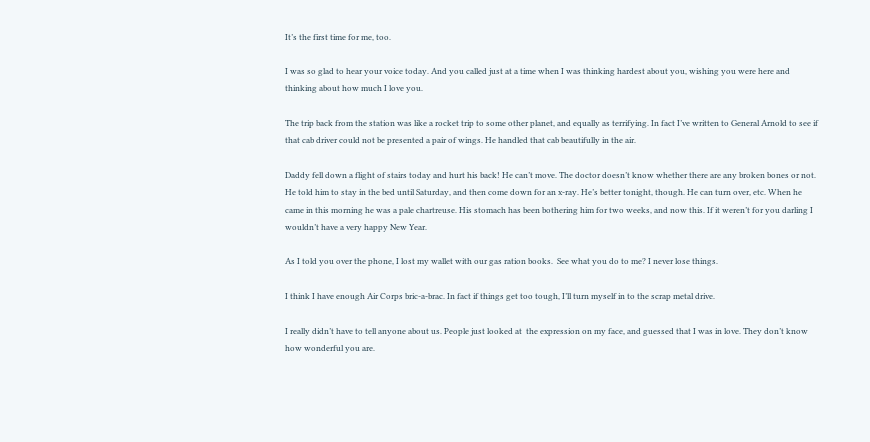It’s the first time for me, too.

I was so glad to hear your voice today. And you called just at a time when I was thinking hardest about you, wishing you were here and thinking about how much I love you.

The trip back from the station was like a rocket trip to some other planet, and equally as terrifying. In fact I’ve written to General Arnold to see if that cab driver could not be presented a pair of wings. He handled that cab beautifully in the air.

Daddy fell down a flight of stairs today and hurt his back! He can’t move. The doctor doesn’t know whether there are any broken bones or not. He told him to stay in the bed until Saturday, and then come down for an x-ray. He’s better tonight, though. He can turn over, etc. When he came in this morning he was a pale chartreuse. His stomach has been bothering him for two weeks, and now this. If it weren’t for you darling I wouldn’t have a very happy New Year.

As I told you over the phone, I lost my wallet with our gas ration books.  See what you do to me? I never lose things.

I think I have enough Air Corps bric-a-brac. In fact if things get too tough, I’ll turn myself in to the scrap metal drive.

I really didn’t have to tell anyone about us. People just looked at  the expression on my face, and guessed that I was in love. They don’t know how wonderful you are.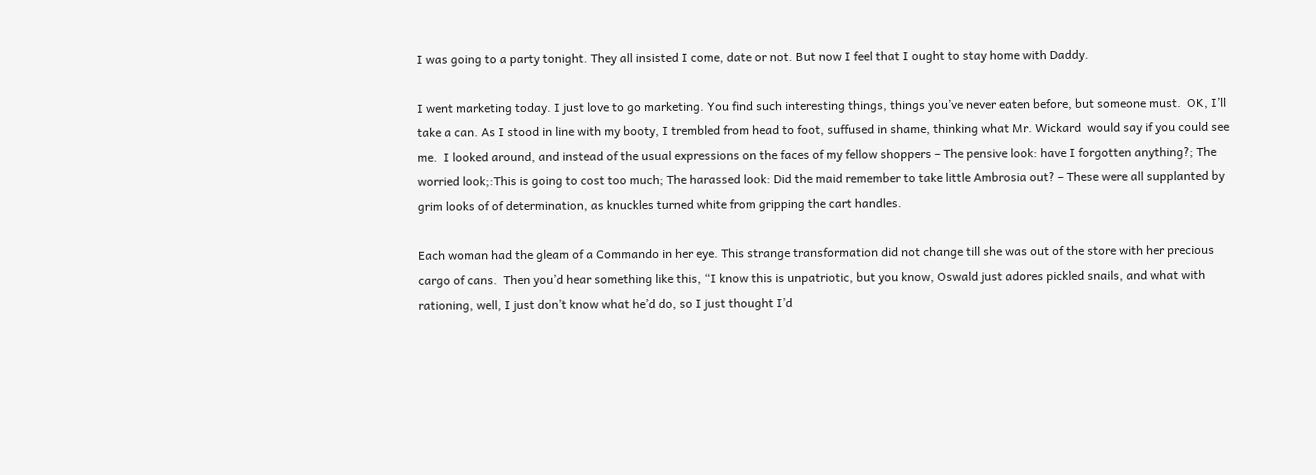I was going to a party tonight. They all insisted I come, date or not. But now I feel that I ought to stay home with Daddy.

I went marketing today. I just love to go marketing. You find such interesting things, things you’ve never eaten before, but someone must.  OK, I’ll take a can. As I stood in line with my booty, I trembled from head to foot, suffused in shame, thinking what Mr. Wickard  would say if you could see me.  I looked around, and instead of the usual expressions on the faces of my fellow shoppers – The pensive look: have I forgotten anything?; The worried look;:This is going to cost too much; The harassed look: Did the maid remember to take little Ambrosia out? – These were all supplanted by grim looks of of determination, as knuckles turned white from gripping the cart handles.

Each woman had the gleam of a Commando in her eye. This strange transformation did not change till she was out of the store with her precious cargo of cans.  Then you’d hear something like this, “I know this is unpatriotic, but you know, Oswald just adores pickled snails, and what with rationing, well, I just don’t know what he’d do, so I just thought I’d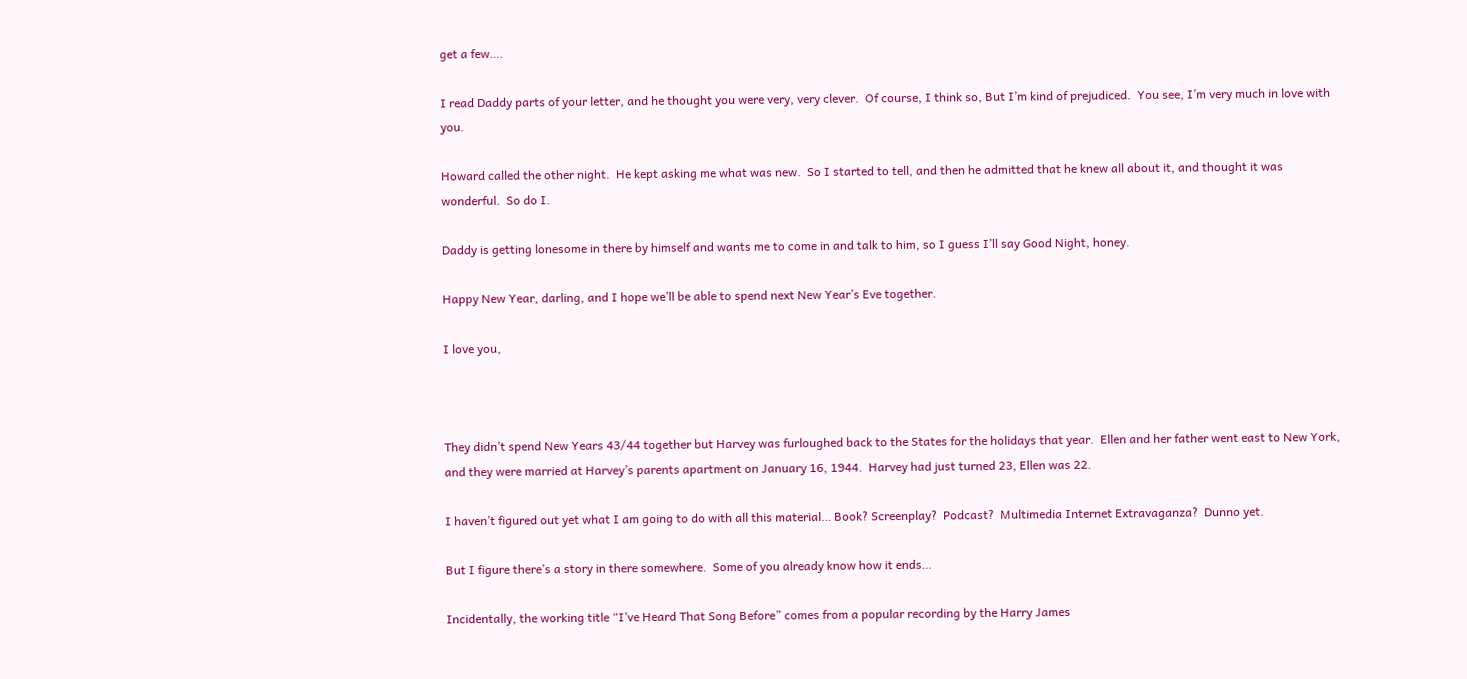get a few….

I read Daddy parts of your letter, and he thought you were very, very clever.  Of course, I think so, But I’m kind of prejudiced.  You see, I’m very much in love with you.

Howard called the other night.  He kept asking me what was new.  So I started to tell, and then he admitted that he knew all about it, and thought it was wonderful.  So do I.

Daddy is getting lonesome in there by himself and wants me to come in and talk to him, so I guess I’ll say Good Night, honey.

Happy New Year, darling, and I hope we’ll be able to spend next New Year’s Eve together.

I love you,



They didn’t spend New Years 43/44 together but Harvey was furloughed back to the States for the holidays that year.  Ellen and her father went east to New York, and they were married at Harvey’s parents apartment on January 16, 1944.  Harvey had just turned 23, Ellen was 22.

I haven’t figured out yet what I am going to do with all this material… Book? Screenplay?  Podcast?  Multimedia Internet Extravaganza?  Dunno yet.

But I figure there’s a story in there somewhere.  Some of you already know how it ends…

Incidentally, the working title “I’ve Heard That Song Before” comes from a popular recording by the Harry James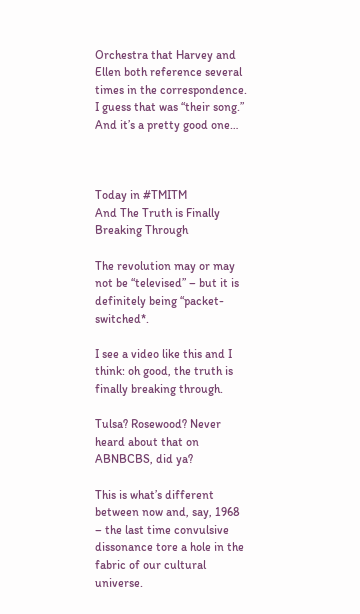Orchestra that Harvey and Ellen both reference several times in the correspondence.  I guess that was “their song.”  And it’s a pretty good one…



Today in #TMITM
And The Truth is Finally Breaking Through

The revolution may or may not be “televised” – but it is definitely being “packet-switched*.

I see a video like this and I think: oh good, the truth is finally breaking through.

Tulsa? Rosewood? Never heard about that on ABNBCBS, did ya?

This is what’s different between now and, say, 1968 – the last time convulsive dissonance tore a hole in the fabric of our cultural universe.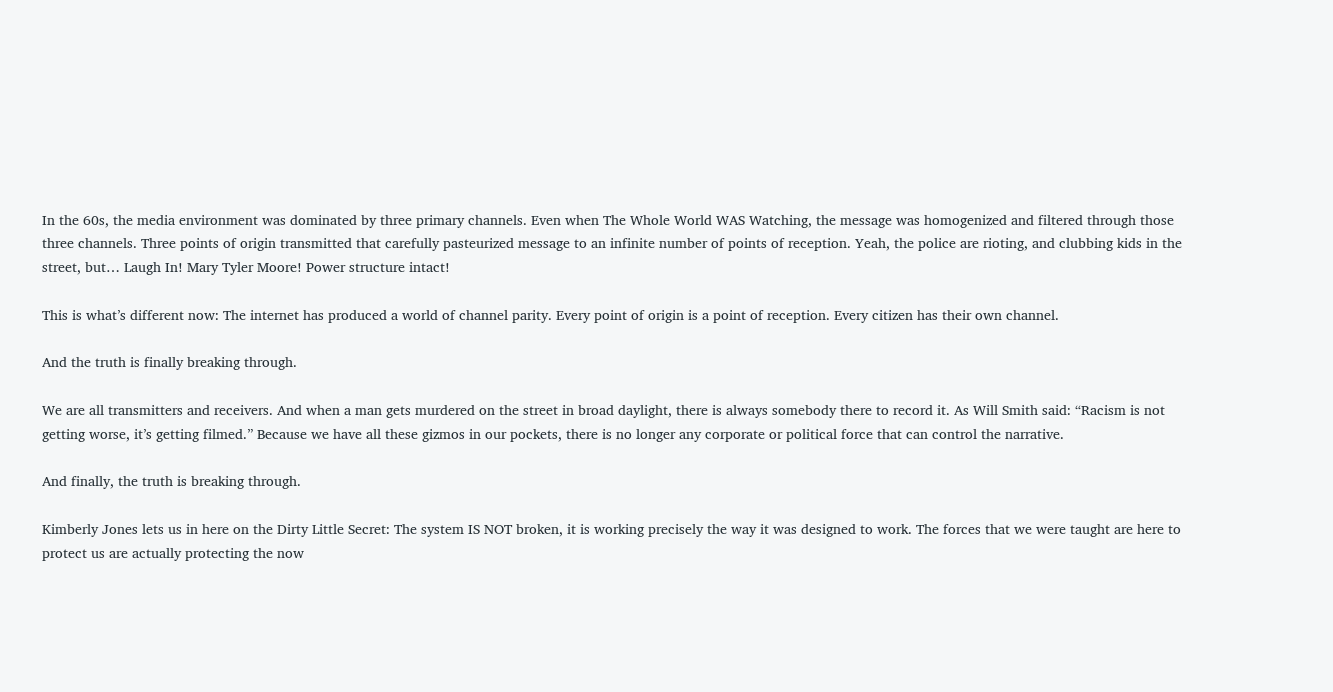In the 60s, the media environment was dominated by three primary channels. Even when The Whole World WAS Watching, the message was homogenized and filtered through those three channels. Three points of origin transmitted that carefully pasteurized message to an infinite number of points of reception. Yeah, the police are rioting, and clubbing kids in the street, but… Laugh In! Mary Tyler Moore! Power structure intact!

This is what’s different now: The internet has produced a world of channel parity. Every point of origin is a point of reception. Every citizen has their own channel.

And the truth is finally breaking through.

We are all transmitters and receivers. And when a man gets murdered on the street in broad daylight, there is always somebody there to record it. As Will Smith said: “Racism is not getting worse, it’s getting filmed.” Because we have all these gizmos in our pockets, there is no longer any corporate or political force that can control the narrative.

And finally, the truth is breaking through.

Kimberly Jones lets us in here on the Dirty Little Secret: The system IS NOT broken, it is working precisely the way it was designed to work. The forces that we were taught are here to protect us are actually protecting the now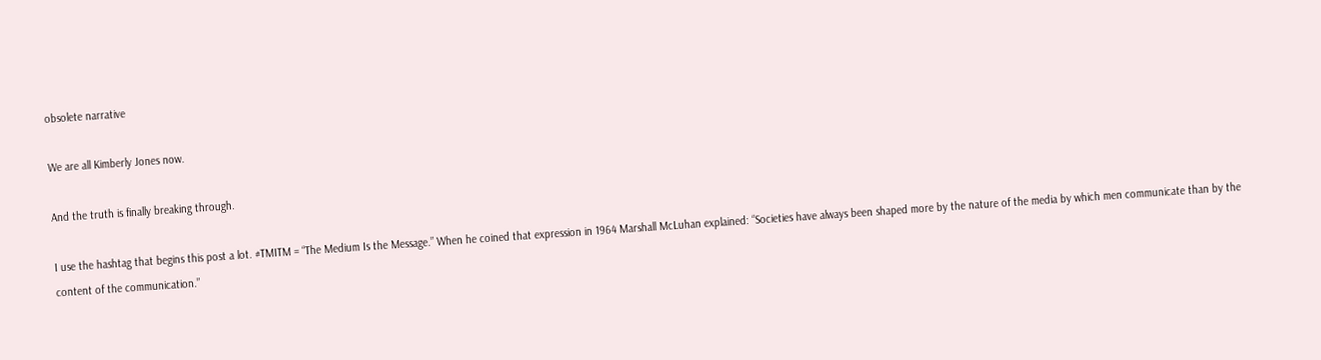obsolete narrative

We are all Kimberly Jones now.

And the truth is finally breaking through.

I use the hashtag that begins this post a lot. #TMITM = “The Medium Is the Message.” When he coined that expression in 1964 Marshall McLuhan explained: “Societies have always been shaped more by the nature of the media by which men communicate than by the content of the communication.”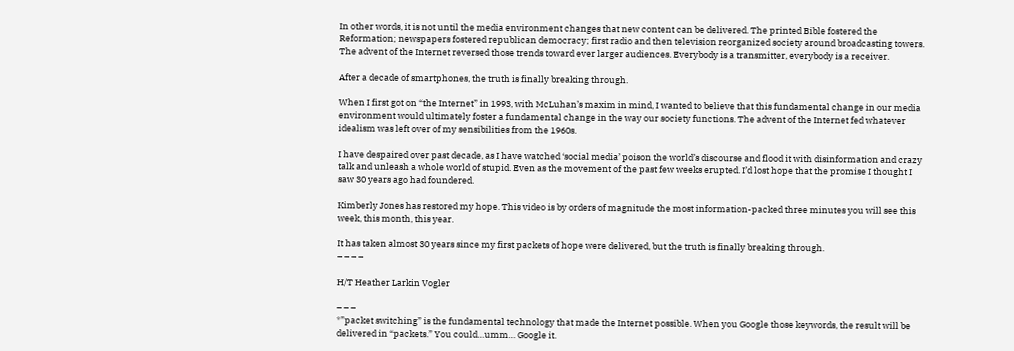In other words, it is not until the media environment changes that new content can be delivered. The printed Bible fostered the Reformation; newspapers fostered republican democracy; first radio and then television reorganized society around broadcasting towers. The advent of the Internet reversed those trends toward ever larger audiences. Everybody is a transmitter, everybody is a receiver.

After a decade of smartphones, the truth is finally breaking through.

When I first got on “the Internet” in 1993, with McLuhan’s maxim in mind, I wanted to believe that this fundamental change in our media environment would ultimately foster a fundamental change in the way our society functions. The advent of the Internet fed whatever idealism was left over of my sensibilities from the 1960s.

I have despaired over past decade, as I have watched ‘social media’ poison the world’s discourse and flood it with disinformation and crazy talk and unleash a whole world of stupid. Even as the movement of the past few weeks erupted. I’d lost hope that the promise I thought I saw 30 years ago had foundered.

Kimberly Jones has restored my hope. This video is by orders of magnitude the most information-packed three minutes you will see this week, this month, this year.

It has taken almost 30 years since my first packets of hope were delivered, but the truth is finally breaking through.
– – – –

H/T Heather Larkin Vogler

– – –
*”packet switching” is the fundamental technology that made the Internet possible. When you Google those keywords, the result will be delivered in “packets.” You could…umm… Google it.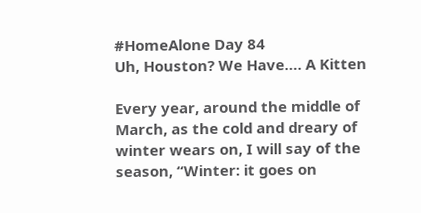#HomeAlone Day 84
Uh, Houston? We Have…. A Kitten

Every year, around the middle of March, as the cold and dreary of winter wears on, I will say of the season, “Winter: it goes on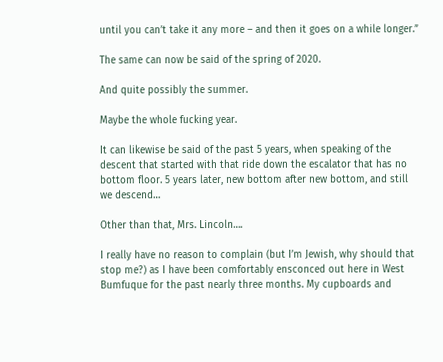until you can’t take it any more – and then it goes on a while longer.”

The same can now be said of the spring of 2020.

And quite possibly the summer.

Maybe the whole fucking year.

It can likewise be said of the past 5 years, when speaking of the descent that started with that ride down the escalator that has no bottom floor. 5 years later, new bottom after new bottom, and still we descend…

Other than that, Mrs. Lincoln….

I really have no reason to complain (but I’m Jewish, why should that stop me?) as I have been comfortably ensconced out here in West Bumfuque for the past nearly three months. My cupboards and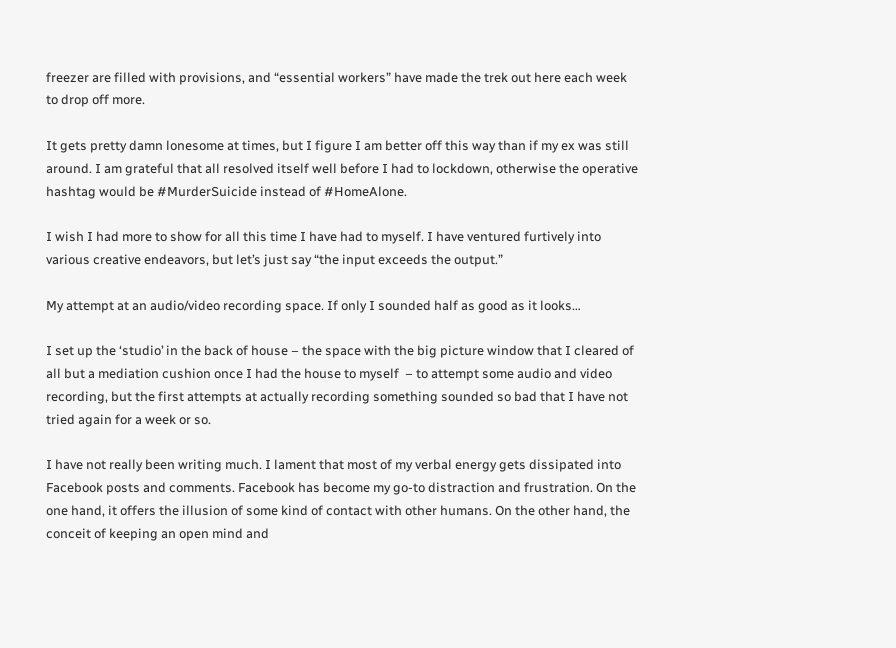freezer are filled with provisions, and “essential workers” have made the trek out here each week to drop off more.

It gets pretty damn lonesome at times, but I figure I am better off this way than if my ex was still around. I am grateful that all resolved itself well before I had to lockdown, otherwise the operative hashtag would be #MurderSuicide instead of #HomeAlone.

I wish I had more to show for all this time I have had to myself. I have ventured furtively into various creative endeavors, but let’s just say “the input exceeds the output.”

My attempt at an audio/video recording space. If only I sounded half as good as it looks…

I set up the ‘studio’ in the back of house – the space with the big picture window that I cleared of all but a mediation cushion once I had the house to myself  – to attempt some audio and video recording, but the first attempts at actually recording something sounded so bad that I have not tried again for a week or so.

I have not really been writing much. I lament that most of my verbal energy gets dissipated into Facebook posts and comments. Facebook has become my go-to distraction and frustration. On the one hand, it offers the illusion of some kind of contact with other humans. On the other hand, the conceit of keeping an open mind and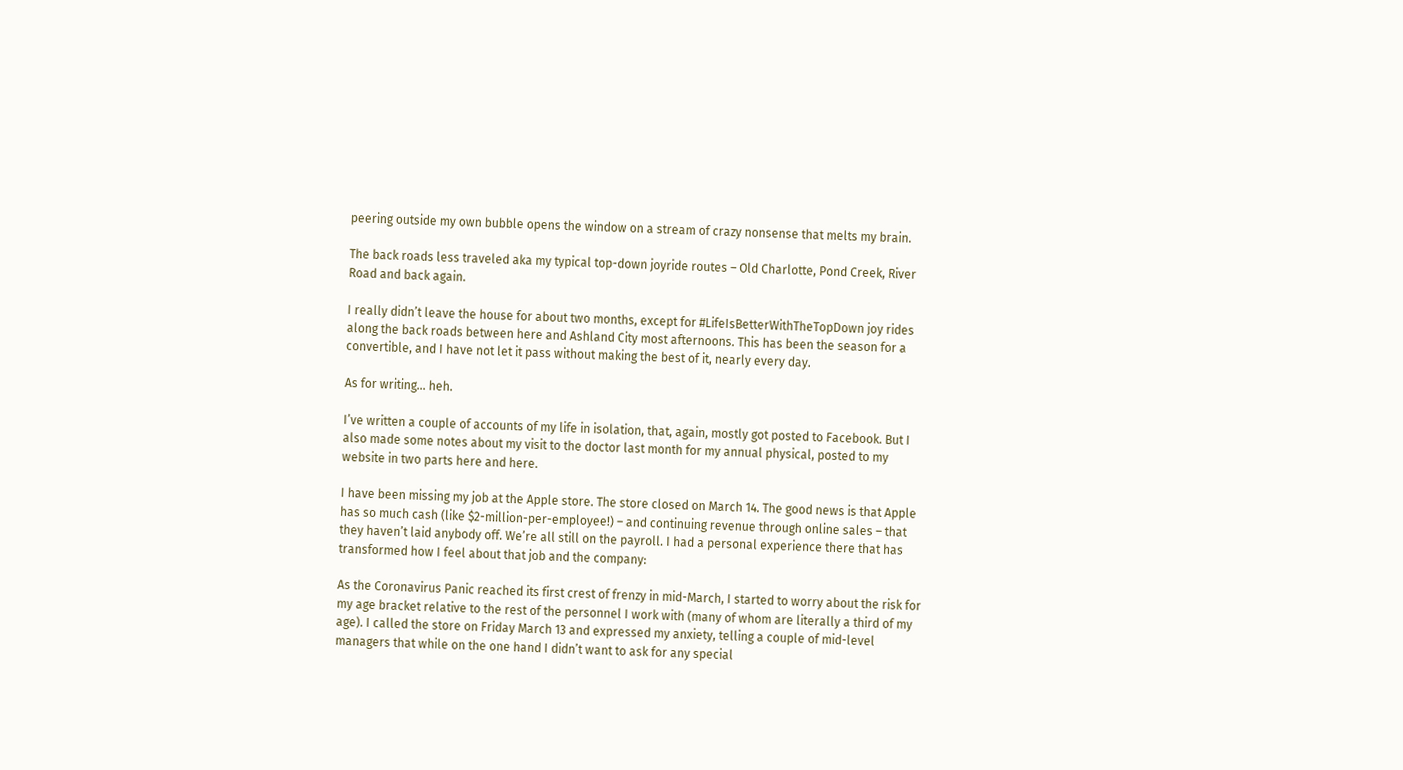peering outside my own bubble opens the window on a stream of crazy nonsense that melts my brain.

The back roads less traveled aka my typical top-down joyride routes – Old Charlotte, Pond Creek, River Road and back again.

I really didn’t leave the house for about two months, except for #LifeIsBetterWithTheTopDown joy rides along the back roads between here and Ashland City most afternoons. This has been the season for a convertible, and I have not let it pass without making the best of it, nearly every day.

As for writing… heh.

I’ve written a couple of accounts of my life in isolation, that, again, mostly got posted to Facebook. But I also made some notes about my visit to the doctor last month for my annual physical, posted to my website in two parts here and here.

I have been missing my job at the Apple store. The store closed on March 14. The good news is that Apple has so much cash (like $2-million-per-employee!) – and continuing revenue through online sales – that they haven’t laid anybody off. We’re all still on the payroll. I had a personal experience there that has transformed how I feel about that job and the company:

As the Coronavirus Panic reached its first crest of frenzy in mid-March, I started to worry about the risk for my age bracket relative to the rest of the personnel I work with (many of whom are literally a third of my age). I called the store on Friday March 13 and expressed my anxiety, telling a couple of mid-level managers that while on the one hand I didn’t want to ask for any special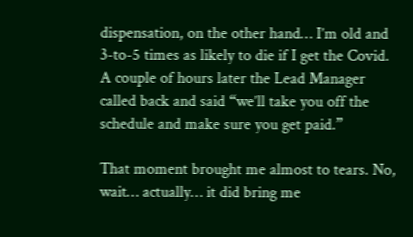dispensation, on the other hand… I’m old and 3-to-5 times as likely to die if I get the Covid. A couple of hours later the Lead Manager called back and said “we’ll take you off the schedule and make sure you get paid.”

That moment brought me almost to tears. No, wait… actually… it did bring me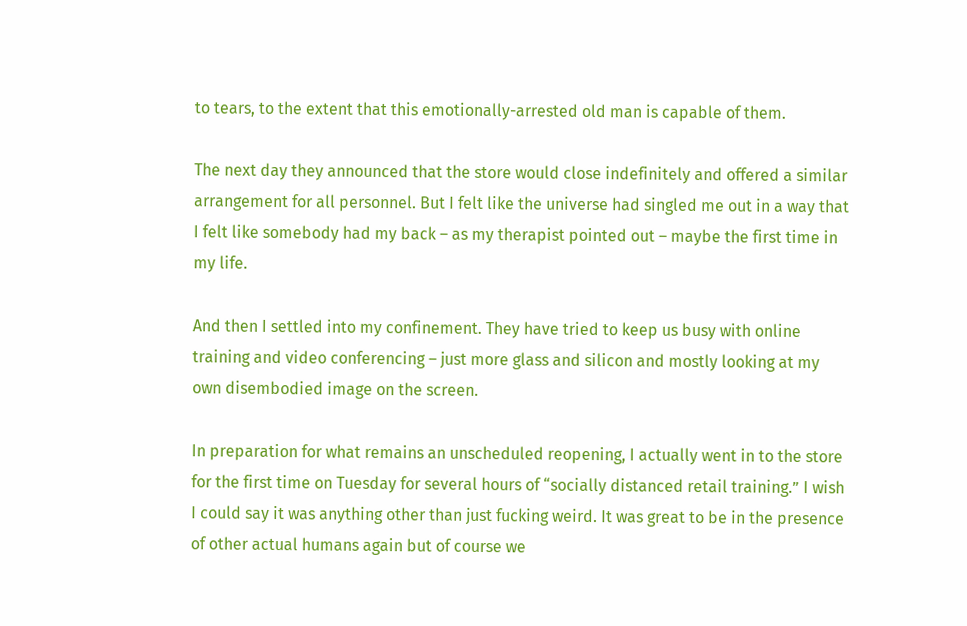to tears, to the extent that this emotionally-arrested old man is capable of them.

The next day they announced that the store would close indefinitely and offered a similar arrangement for all personnel. But I felt like the universe had singled me out in a way that I felt like somebody had my back – as my therapist pointed out – maybe the first time in my life.

And then I settled into my confinement. They have tried to keep us busy with online training and video conferencing – just more glass and silicon and mostly looking at my own disembodied image on the screen.

In preparation for what remains an unscheduled reopening, I actually went in to the store for the first time on Tuesday for several hours of “socially distanced retail training.” I wish I could say it was anything other than just fucking weird. It was great to be in the presence of other actual humans again but of course we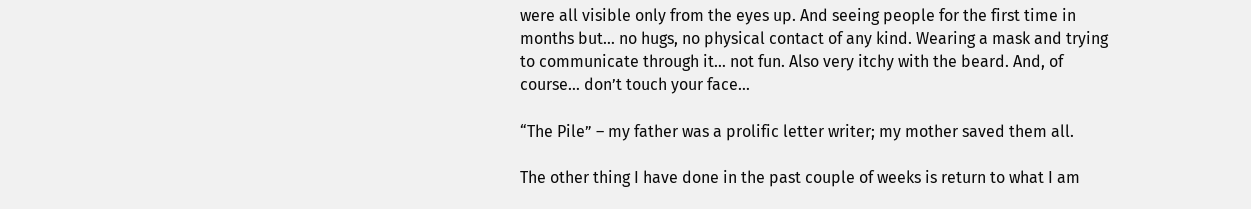were all visible only from the eyes up. And seeing people for the first time in months but… no hugs, no physical contact of any kind. Wearing a mask and trying to communicate through it… not fun. Also very itchy with the beard. And, of course… don’t touch your face…

“The Pile” – my father was a prolific letter writer; my mother saved them all.

The other thing I have done in the past couple of weeks is return to what I am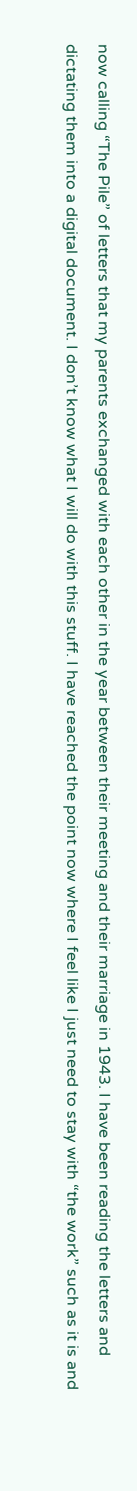now calling “The Pile” of letters that my parents exchanged with each other in the year between their meeting and their marriage in 1943. I have been reading the letters and dictating them into a digital document. I don’t know what I will do with this stuff. I have reached the point now where I feel like I just need to stay with “the work” such as it is and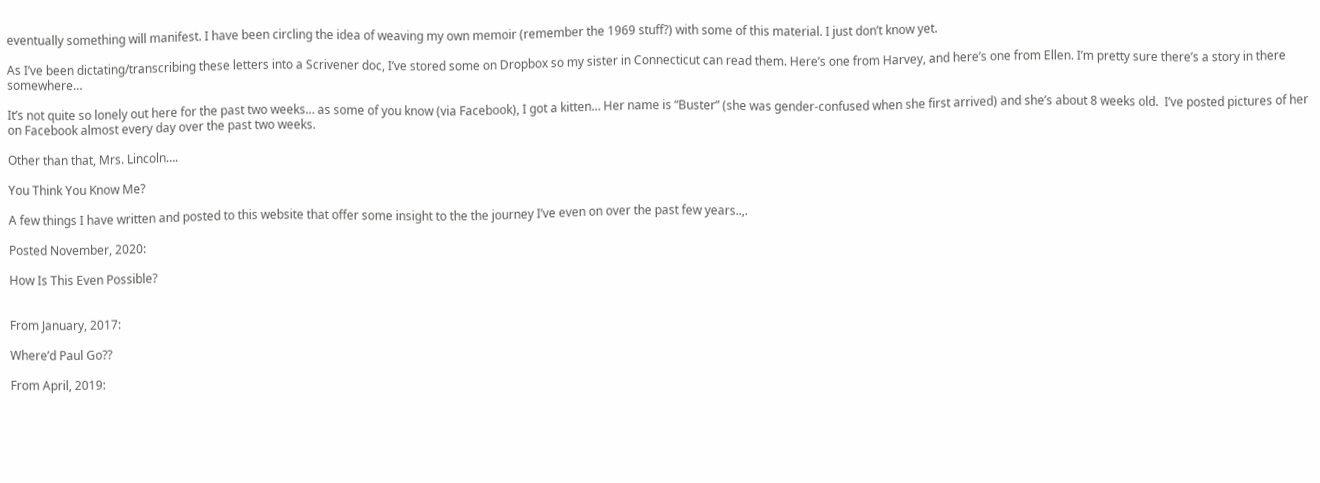eventually something will manifest. I have been circling the idea of weaving my own memoir (remember the 1969 stuff?) with some of this material. I just don’t know yet.

As I’ve been dictating/transcribing these letters into a Scrivener doc, I’ve stored some on Dropbox so my sister in Connecticut can read them. Here’s one from Harvey, and here’s one from Ellen. I’m pretty sure there’s a story in there somewhere…

It’s not quite so lonely out here for the past two weeks… as some of you know (via Facebook), I got a kitten… Her name is “Buster” (she was gender-confused when she first arrived) and she’s about 8 weeks old.  I’ve posted pictures of her on Facebook almost every day over the past two weeks.

Other than that, Mrs. Lincoln….

You Think You Know Me?

A few things I have written and posted to this website that offer some insight to the the journey I’ve even on over the past few years..,.

Posted November, 2020:

How Is This Even Possible?


From January, 2017:

Where’d Paul Go??

From April, 2019: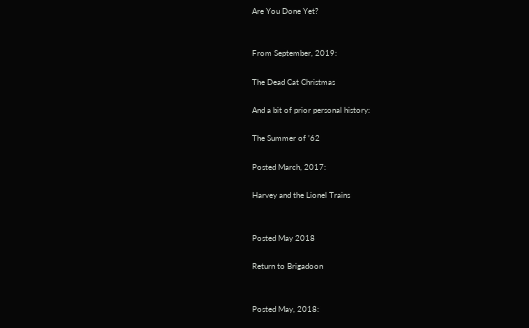Are You Done Yet?


From September, 2019:

The Dead Cat Christmas

And a bit of prior personal history:

The Summer of ’62

Posted March, 2017:

Harvey and the Lionel Trains


Posted May 2018

Return to Brigadoon


Posted May, 2018: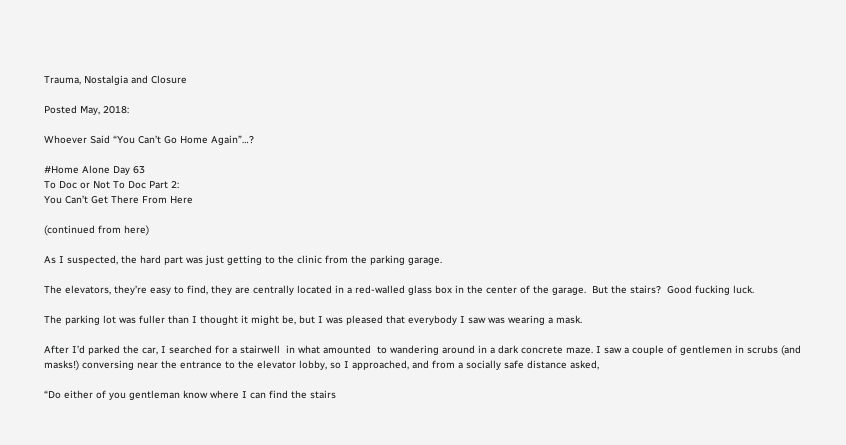Trauma, Nostalgia and Closure

Posted May, 2018:

Whoever Said “You Can’t Go Home Again”…?

#Home Alone Day 63
To Doc or Not To Doc Part 2:
You Can’t Get There From Here

(continued from here)

As I suspected, the hard part was just getting to the clinic from the parking garage.

The elevators, they’re easy to find, they are centrally located in a red-walled glass box in the center of the garage.  But the stairs?  Good fucking luck.

The parking lot was fuller than I thought it might be, but I was pleased that everybody I saw was wearing a mask.

After I’d parked the car, I searched for a stairwell  in what amounted  to wandering around in a dark concrete maze. I saw a couple of gentlemen in scrubs (and masks!) conversing near the entrance to the elevator lobby, so I approached, and from a socially safe distance asked,

“Do either of you gentleman know where I can find the stairs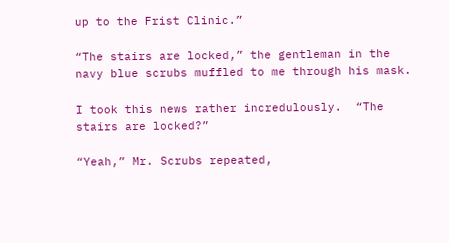up to the Frist Clinic.”

“The stairs are locked,” the gentleman in the navy blue scrubs muffled to me through his mask.

I took this news rather incredulously.  “The stairs are locked?”

“Yeah,” Mr. Scrubs repeated,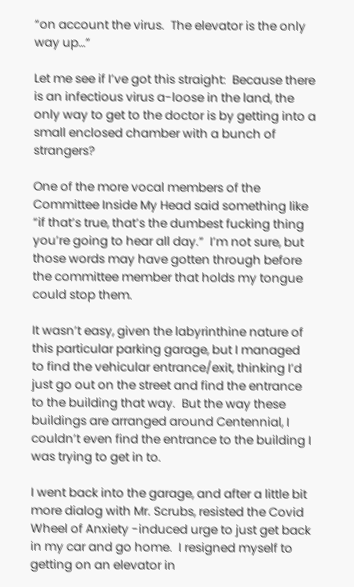“on account the virus.  The elevator is the only way up…”

Let me see if I’ve got this straight:  Because there is an infectious virus a-loose in the land, the only way to get to the doctor is by getting into a small enclosed chamber with a bunch of strangers?

One of the more vocal members of the Committee Inside My Head said something like “if that’s true, that’s the dumbest fucking thing you’re going to hear all day.”  I’m not sure, but those words may have gotten through before the committee member that holds my tongue could stop them.

It wasn’t easy, given the labyrinthine nature of this particular parking garage, but I managed to find the vehicular entrance/exit, thinking I’d just go out on the street and find the entrance to the building that way.  But the way these buildings are arranged around Centennial, I couldn’t even find the entrance to the building I was trying to get in to.

I went back into the garage, and after a little bit more dialog with Mr. Scrubs, resisted the Covid Wheel of Anxiety -induced urge to just get back in my car and go home.  I resigned myself to getting on an elevator in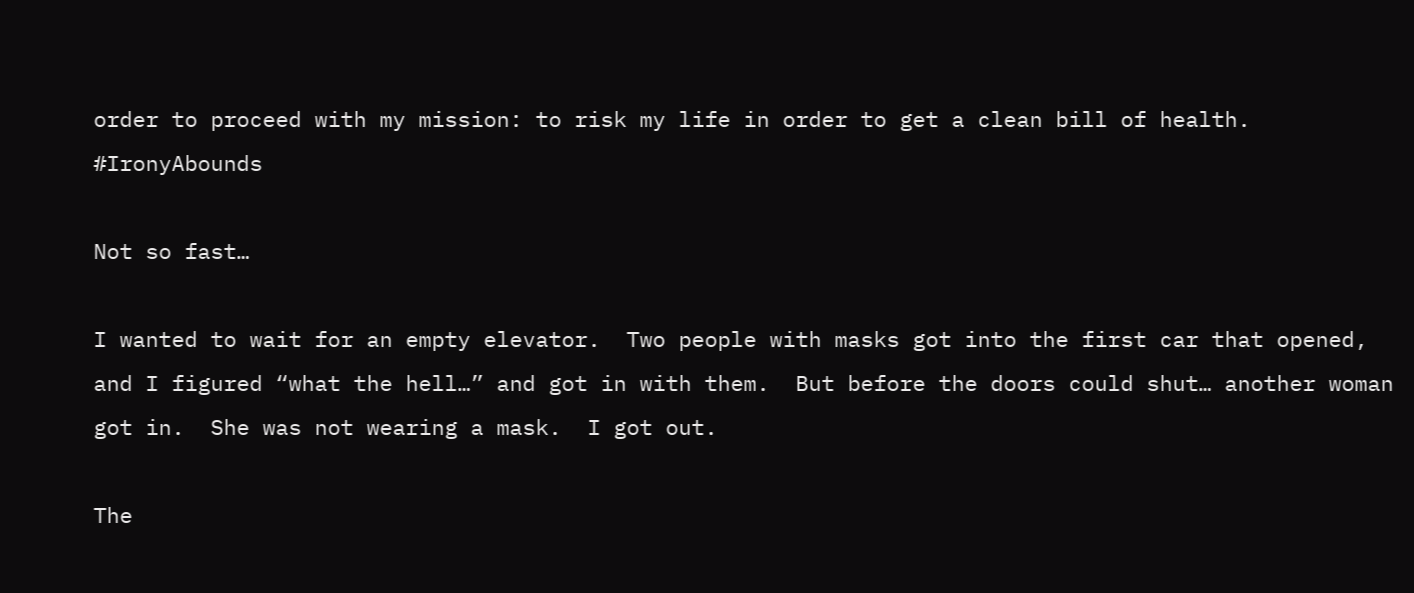order to proceed with my mission: to risk my life in order to get a clean bill of health.  #IronyAbounds

Not so fast…

I wanted to wait for an empty elevator.  Two people with masks got into the first car that opened, and I figured “what the hell…” and got in with them.  But before the doors could shut… another woman got in.  She was not wearing a mask.  I got out.

The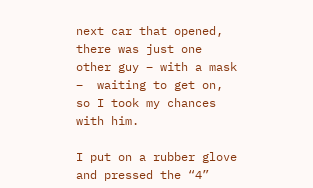next car that opened, there was just one other guy – with a mask –  waiting to get on, so I took my chances with him.

I put on a rubber glove and pressed the “4”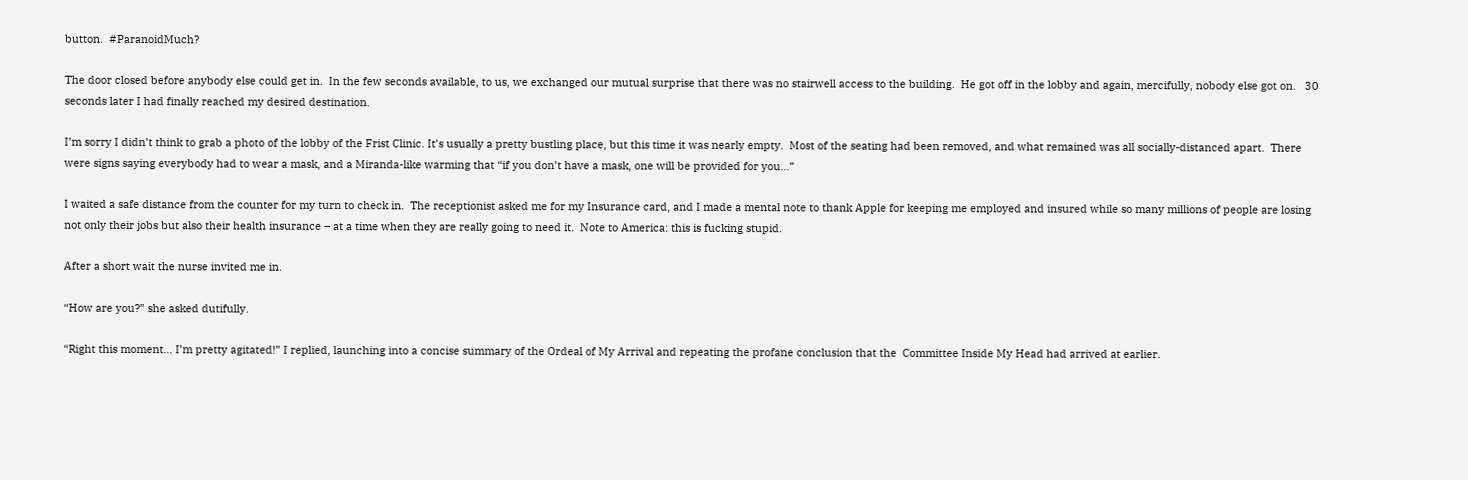button.  #ParanoidMuch?

The door closed before anybody else could get in.  In the few seconds available, to us, we exchanged our mutual surprise that there was no stairwell access to the building.  He got off in the lobby and again, mercifully, nobody else got on.   30 seconds later I had finally reached my desired destination.

I’m sorry I didn’t think to grab a photo of the lobby of the Frist Clinic. It’s usually a pretty bustling place, but this time it was nearly empty.  Most of the seating had been removed, and what remained was all socially-distanced apart.  There were signs saying everybody had to wear a mask, and a Miranda-like warming that “if you don’t have a mask, one will be provided for you…”

I waited a safe distance from the counter for my turn to check in.  The receptionist asked me for my Insurance card, and I made a mental note to thank Apple for keeping me employed and insured while so many millions of people are losing not only their jobs but also their health insurance – at a time when they are really going to need it.  Note to America: this is fucking stupid.

After a short wait the nurse invited me in.

“How are you?” she asked dutifully.

“Right this moment… I’m pretty agitated!” I replied, launching into a concise summary of the Ordeal of My Arrival and repeating the profane conclusion that the  Committee Inside My Head had arrived at earlier.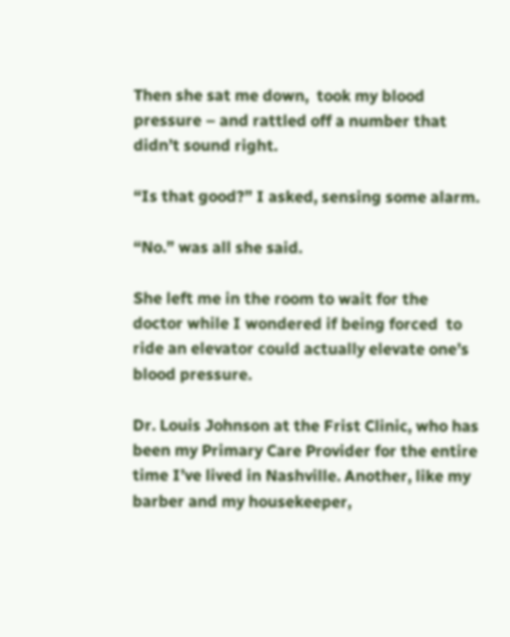Then she sat me down,  took my blood pressure – and rattled off a number that didn’t sound right.

“Is that good?” I asked, sensing some alarm.

“No.” was all she said.

She left me in the room to wait for the doctor while I wondered if being forced  to ride an elevator could actually elevate one’s blood pressure.

Dr. Louis Johnson at the Frist Clinic, who has been my Primary Care Provider for the entire time I’ve lived in Nashville. Another, like my barber and my housekeeper,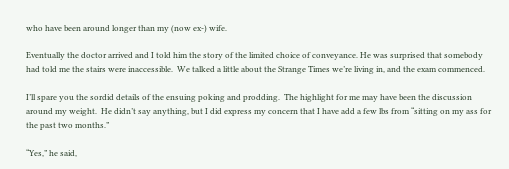who have been around longer than my (now ex-) wife.

Eventually the doctor arrived and I told him the story of the limited choice of conveyance. He was surprised that somebody had told me the stairs were inaccessible.  We talked a little about the Strange Times we’re living in, and the exam commenced.

I’ll spare you the sordid details of the ensuing poking and prodding.  The highlight for me may have been the discussion around my weight.  He didn’t say anything, but I did express my concern that I have add a few lbs from “sitting on my ass for the past two months.”

“Yes,” he said,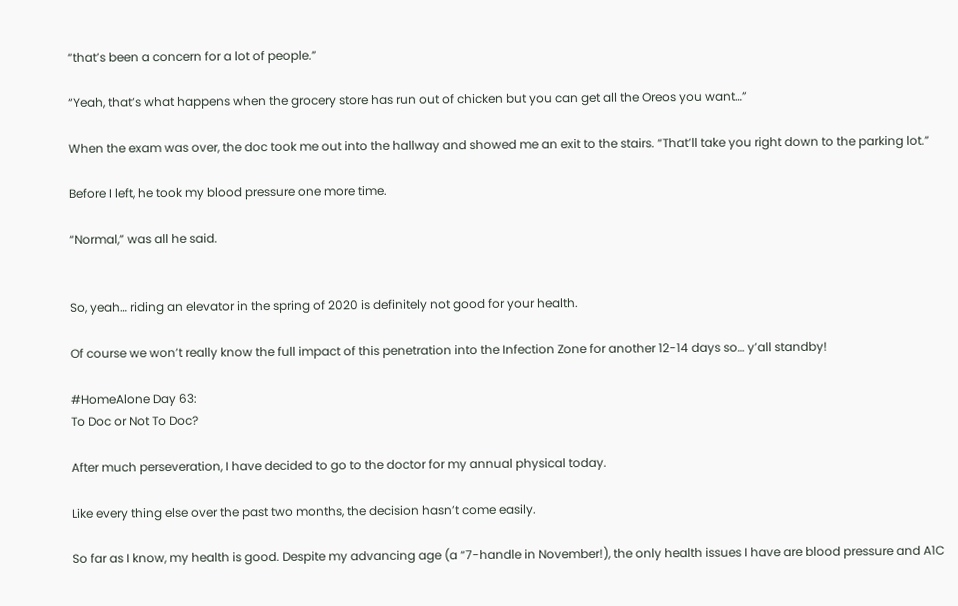“that’s been a concern for a lot of people.”

“Yeah, that’s what happens when the grocery store has run out of chicken but you can get all the Oreos you want…”

When the exam was over, the doc took me out into the hallway and showed me an exit to the stairs. “That’ll take you right down to the parking lot.”

Before I left, he took my blood pressure one more time.

“Normal,” was all he said.


So, yeah… riding an elevator in the spring of 2020 is definitely not good for your health.

Of course we won’t really know the full impact of this penetration into the Infection Zone for another 12-14 days so… y’all standby!

#HomeAlone Day 63:
To Doc or Not To Doc?

After much perseveration, I have decided to go to the doctor for my annual physical today.

Like every thing else over the past two months, the decision hasn’t come easily.

So far as I know, my health is good. Despite my advancing age (a “7-handle in November!), the only health issues I have are blood pressure and A1C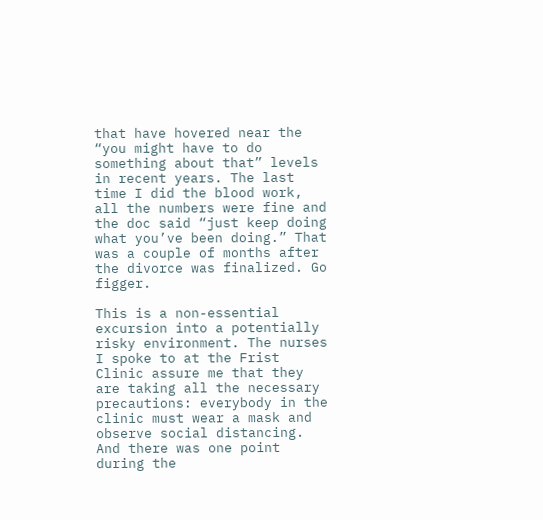that have hovered near the “you might have to do something about that” levels in recent years. The last time I did the blood work, all the numbers were fine and the doc said “just keep doing what you’ve been doing.” That was a couple of months after the divorce was finalized. Go figger.

This is a non-essential excursion into a potentially risky environment. The nurses I spoke to at the Frist Clinic assure me that they are taking all the necessary precautions: everybody in the clinic must wear a mask and observe social distancing. And there was one point during the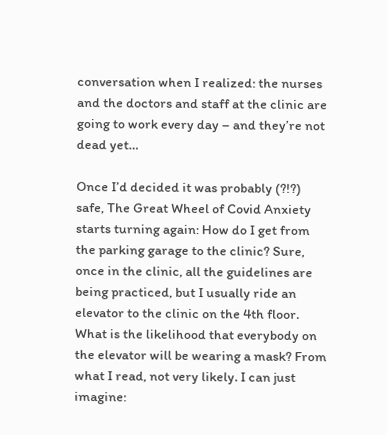conversation when I realized: the nurses and the doctors and staff at the clinic are going to work every day – and they’re not dead yet…

Once I’d decided it was probably (?!?) safe, The Great Wheel of Covid Anxiety starts turning again: How do I get from the parking garage to the clinic? Sure, once in the clinic, all the guidelines are being practiced, but I usually ride an elevator to the clinic on the 4th floor. What is the likelihood that everybody on the elevator will be wearing a mask? From what I read, not very likely. I can just imagine: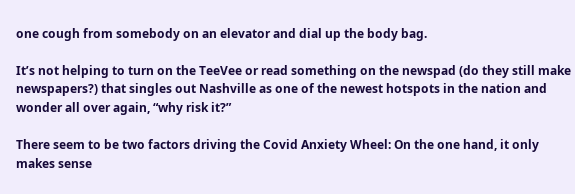one cough from somebody on an elevator and dial up the body bag.

It’s not helping to turn on the TeeVee or read something on the newspad (do they still make newspapers?) that singles out Nashville as one of the newest hotspots in the nation and wonder all over again, “why risk it?”

There seem to be two factors driving the Covid Anxiety Wheel: On the one hand, it only makes sense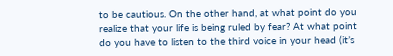to be cautious. On the other hand, at what point do you realize that your life is being ruled by fear? At what point do you have to listen to the third voice in your head (it’s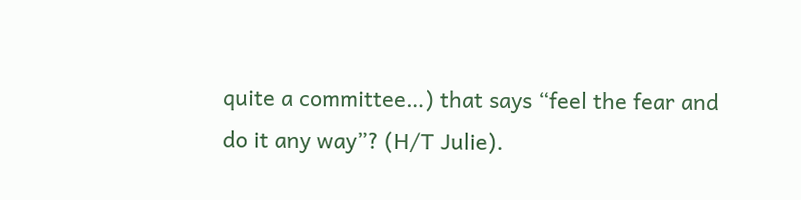quite a committee…) that says “feel the fear and do it any way”? (H/T Julie).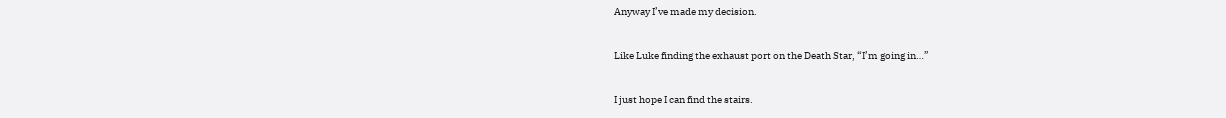Anyway I’ve made my decision.

Like Luke finding the exhaust port on the Death Star, “I’m going in…”

I just hope I can find the stairs.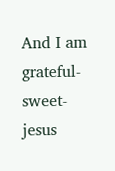And I am grateful-sweet-jesus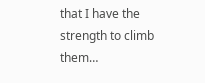that I have the strength to climb them…